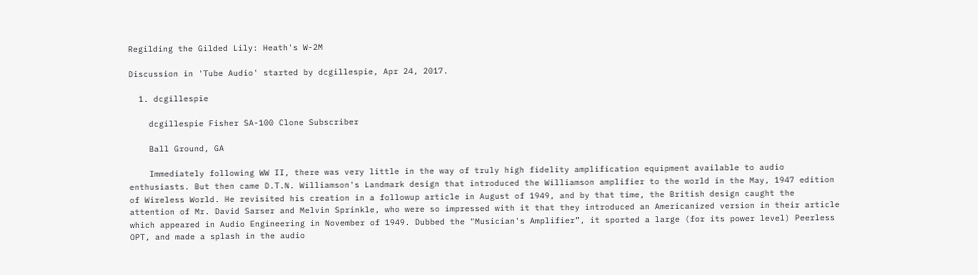Regilding the Gilded Lily: Heath's W-2M

Discussion in 'Tube Audio' started by dcgillespie, Apr 24, 2017.

  1. dcgillespie

    dcgillespie Fisher SA-100 Clone Subscriber

    Ball Ground, GA

    Immediately following WW II, there was very little in the way of truly high fidelity amplification equipment available to audio enthusiasts. But then came D.T.N. Williamson's Landmark design that introduced the Williamson amplifier to the world in the May, 1947 edition of Wireless World. He revisited his creation in a followup article in August of 1949, and by that time, the British design caught the attention of Mr. David Sarser and Melvin Sprinkle, who were so impressed with it that they introduced an Americanized version in their article which appeared in Audio Engineering in November of 1949. Dubbed the "Musician's Amplifier”, it sported a large (for its power level) Peerless OPT, and made a splash in the audio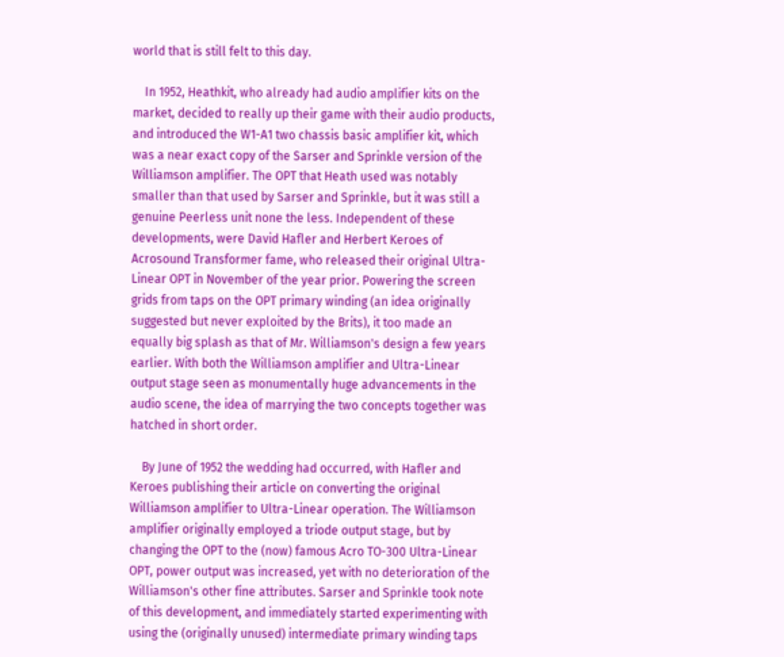world that is still felt to this day.

    In 1952, Heathkit, who already had audio amplifier kits on the market, decided to really up their game with their audio products, and introduced the W1-A1 two chassis basic amplifier kit, which was a near exact copy of the Sarser and Sprinkle version of the Williamson amplifier. The OPT that Heath used was notably smaller than that used by Sarser and Sprinkle, but it was still a genuine Peerless unit none the less. Independent of these developments, were David Hafler and Herbert Keroes of Acrosound Transformer fame, who released their original Ultra-Linear OPT in November of the year prior. Powering the screen grids from taps on the OPT primary winding (an idea originally suggested but never exploited by the Brits), it too made an equally big splash as that of Mr. Williamson's design a few years earlier. With both the Williamson amplifier and Ultra-Linear output stage seen as monumentally huge advancements in the audio scene, the idea of marrying the two concepts together was hatched in short order.

    By June of 1952 the wedding had occurred, with Hafler and Keroes publishing their article on converting the original Williamson amplifier to Ultra-Linear operation. The Williamson amplifier originally employed a triode output stage, but by changing the OPT to the (now) famous Acro TO-300 Ultra-Linear OPT, power output was increased, yet with no deterioration of the Williamson's other fine attributes. Sarser and Sprinkle took note of this development, and immediately started experimenting with using the (originally unused) intermediate primary winding taps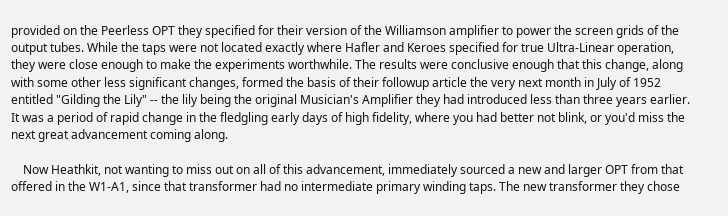provided on the Peerless OPT they specified for their version of the Williamson amplifier to power the screen grids of the output tubes. While the taps were not located exactly where Hafler and Keroes specified for true Ultra-Linear operation, they were close enough to make the experiments worthwhile. The results were conclusive enough that this change, along with some other less significant changes, formed the basis of their followup article the very next month in July of 1952 entitled "Gilding the Lily" -- the lily being the original Musician's Amplifier they had introduced less than three years earlier. It was a period of rapid change in the fledgling early days of high fidelity, where you had better not blink, or you'd miss the next great advancement coming along.

    Now Heathkit, not wanting to miss out on all of this advancement, immediately sourced a new and larger OPT from that offered in the W1-A1, since that transformer had no intermediate primary winding taps. The new transformer they chose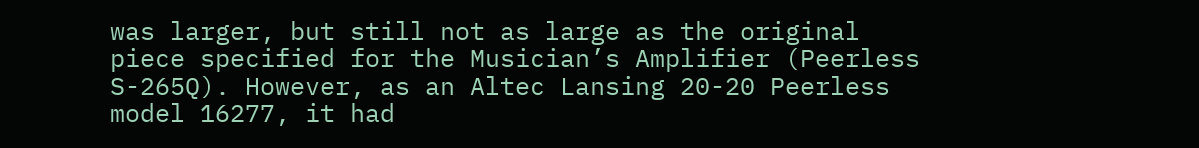was larger, but still not as large as the original piece specified for the Musician’s Amplifier (Peerless S-265Q). However, as an Altec Lansing 20-20 Peerless model 16277, it had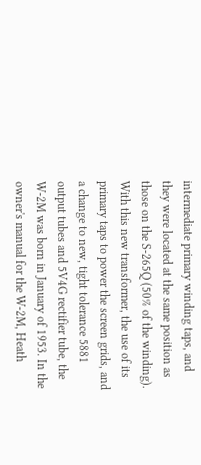intermediate primary winding taps, and they were located at the same position as those on the S-265Q (50% of the winding). With this new transformer, the use of its primary taps to power the screen grids, and a change to new, tight tolerance 5881 output tubes and 5V4G rectifier tube, the W-2M was born in January of 1953. In the owner's manual for the W-2M, Heath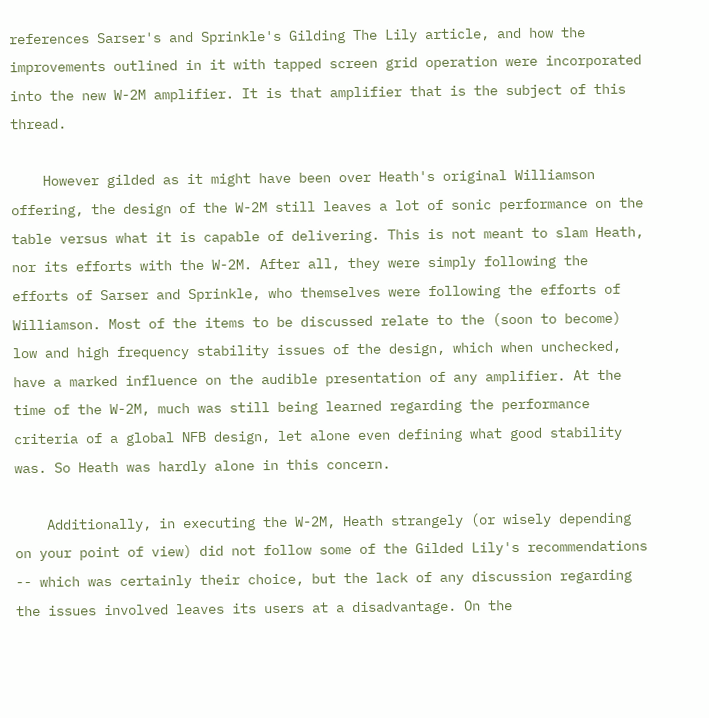references Sarser's and Sprinkle's Gilding The Lily article, and how the improvements outlined in it with tapped screen grid operation were incorporated into the new W-2M amplifier. It is that amplifier that is the subject of this thread.

    However gilded as it might have been over Heath's original Williamson offering, the design of the W-2M still leaves a lot of sonic performance on the table versus what it is capable of delivering. This is not meant to slam Heath, nor its efforts with the W-2M. After all, they were simply following the efforts of Sarser and Sprinkle, who themselves were following the efforts of Williamson. Most of the items to be discussed relate to the (soon to become) low and high frequency stability issues of the design, which when unchecked, have a marked influence on the audible presentation of any amplifier. At the time of the W-2M, much was still being learned regarding the performance criteria of a global NFB design, let alone even defining what good stability was. So Heath was hardly alone in this concern.

    Additionally, in executing the W-2M, Heath strangely (or wisely depending on your point of view) did not follow some of the Gilded Lily's recommendations -- which was certainly their choice, but the lack of any discussion regarding the issues involved leaves its users at a disadvantage. On the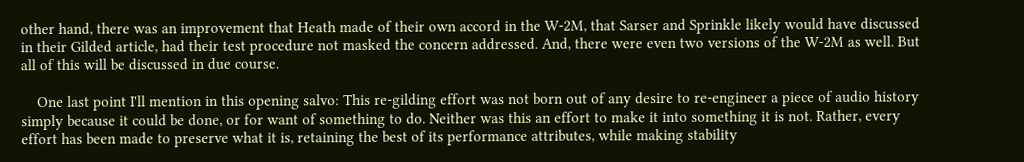other hand, there was an improvement that Heath made of their own accord in the W-2M, that Sarser and Sprinkle likely would have discussed in their Gilded article, had their test procedure not masked the concern addressed. And, there were even two versions of the W-2M as well. But all of this will be discussed in due course.

    One last point I'll mention in this opening salvo: This re-gilding effort was not born out of any desire to re-engineer a piece of audio history simply because it could be done, or for want of something to do. Neither was this an effort to make it into something it is not. Rather, every effort has been made to preserve what it is, retaining the best of its performance attributes, while making stability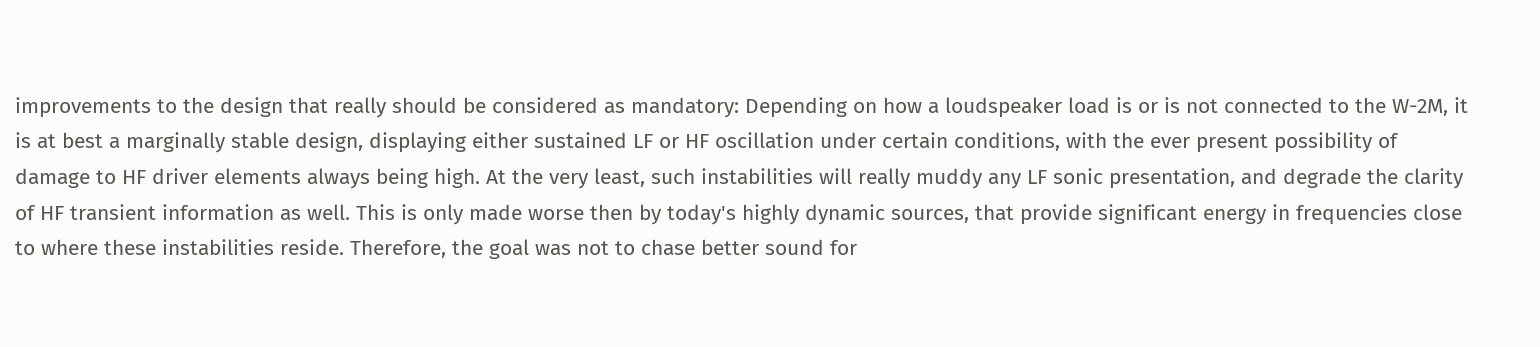improvements to the design that really should be considered as mandatory: Depending on how a loudspeaker load is or is not connected to the W-2M, it is at best a marginally stable design, displaying either sustained LF or HF oscillation under certain conditions, with the ever present possibility of damage to HF driver elements always being high. At the very least, such instabilities will really muddy any LF sonic presentation, and degrade the clarity of HF transient information as well. This is only made worse then by today's highly dynamic sources, that provide significant energy in frequencies close to where these instabilities reside. Therefore, the goal was not to chase better sound for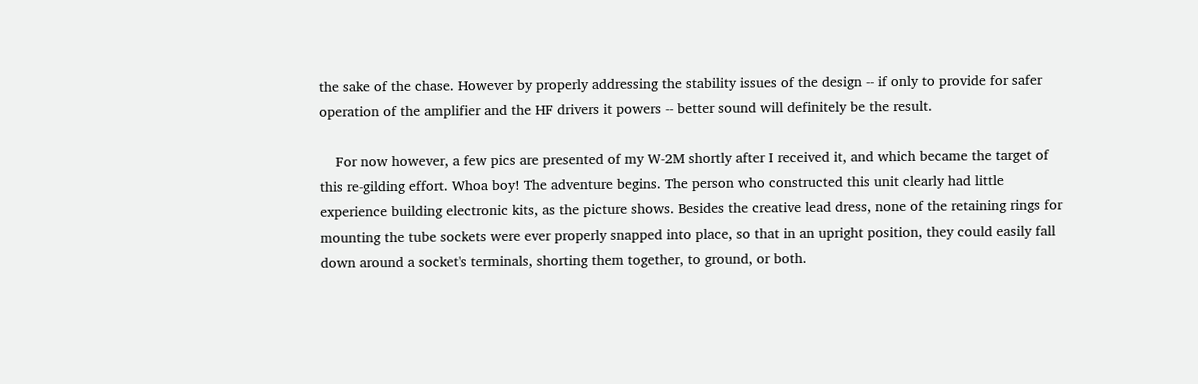the sake of the chase. However by properly addressing the stability issues of the design -- if only to provide for safer operation of the amplifier and the HF drivers it powers -- better sound will definitely be the result.

    For now however, a few pics are presented of my W-2M shortly after I received it, and which became the target of this re-gilding effort. Whoa boy! The adventure begins. The person who constructed this unit clearly had little experience building electronic kits, as the picture shows. Besides the creative lead dress, none of the retaining rings for mounting the tube sockets were ever properly snapped into place, so that in an upright position, they could easily fall down around a socket's terminals, shorting them together, to ground, or both.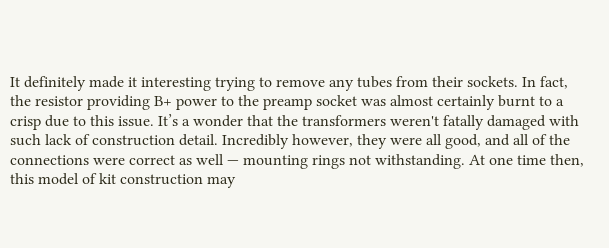It definitely made it interesting trying to remove any tubes from their sockets. In fact, the resistor providing B+ power to the preamp socket was almost certainly burnt to a crisp due to this issue. It’s a wonder that the transformers weren't fatally damaged with such lack of construction detail. Incredibly however, they were all good, and all of the connections were correct as well — mounting rings not withstanding. At one time then, this model of kit construction may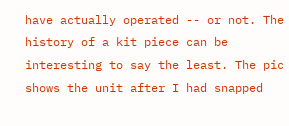have actually operated -- or not. The history of a kit piece can be interesting to say the least. The pic shows the unit after I had snapped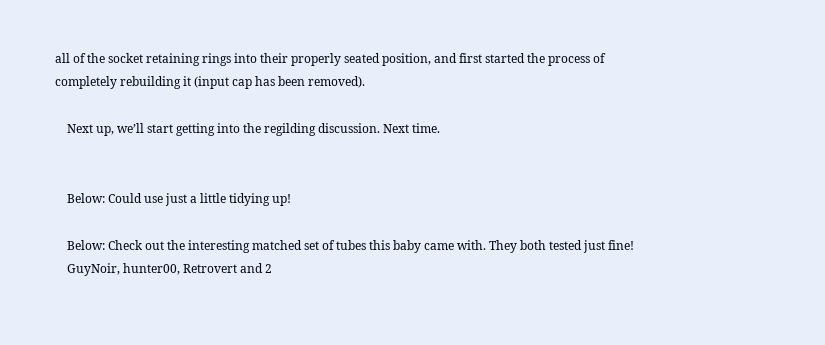all of the socket retaining rings into their properly seated position, and first started the process of completely rebuilding it (input cap has been removed).

    Next up, we’ll start getting into the regilding discussion. Next time.


    Below: Could use just a little tidying up!

    Below: Check out the interesting matched set of tubes this baby came with. They both tested just fine!
    GuyNoir, hunter00, Retrovert and 2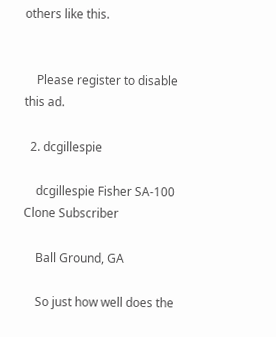others like this.


    Please register to disable this ad.

  2. dcgillespie

    dcgillespie Fisher SA-100 Clone Subscriber

    Ball Ground, GA

    So just how well does the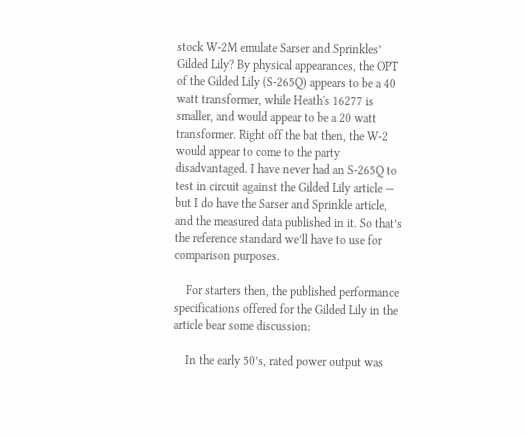stock W-2M emulate Sarser and Sprinkles’ Gilded Lily? By physical appearances, the OPT of the Gilded Lily (S-265Q) appears to be a 40 watt transformer, while Heath's 16277 is smaller, and would appear to be a 20 watt transformer. Right off the bat then, the W-2 would appear to come to the party disadvantaged. I have never had an S-265Q to test in circuit against the Gilded Lily article — but I do have the Sarser and Sprinkle article, and the measured data published in it. So that’s the reference standard we’ll have to use for comparison purposes.

    For starters then, the published performance specifications offered for the Gilded Lily in the article bear some discussion:

    In the early 50’s, rated power output was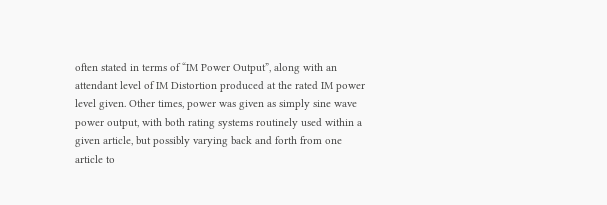often stated in terms of “IM Power Output”, along with an attendant level of IM Distortion produced at the rated IM power level given. Other times, power was given as simply sine wave power output, with both rating systems routinely used within a given article, but possibly varying back and forth from one article to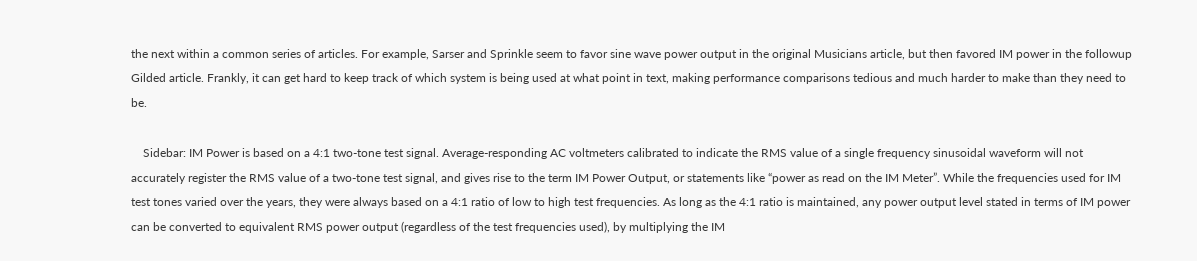the next within a common series of articles. For example, Sarser and Sprinkle seem to favor sine wave power output in the original Musicians article, but then favored IM power in the followup Gilded article. Frankly, it can get hard to keep track of which system is being used at what point in text, making performance comparisons tedious and much harder to make than they need to be.

    Sidebar: IM Power is based on a 4:1 two-tone test signal. Average-responding AC voltmeters calibrated to indicate the RMS value of a single frequency sinusoidal waveform will not accurately register the RMS value of a two-tone test signal, and gives rise to the term IM Power Output, or statements like “power as read on the IM Meter”. While the frequencies used for IM test tones varied over the years, they were always based on a 4:1 ratio of low to high test frequencies. As long as the 4:1 ratio is maintained, any power output level stated in terms of IM power can be converted to equivalent RMS power output (regardless of the test frequencies used), by multiplying the IM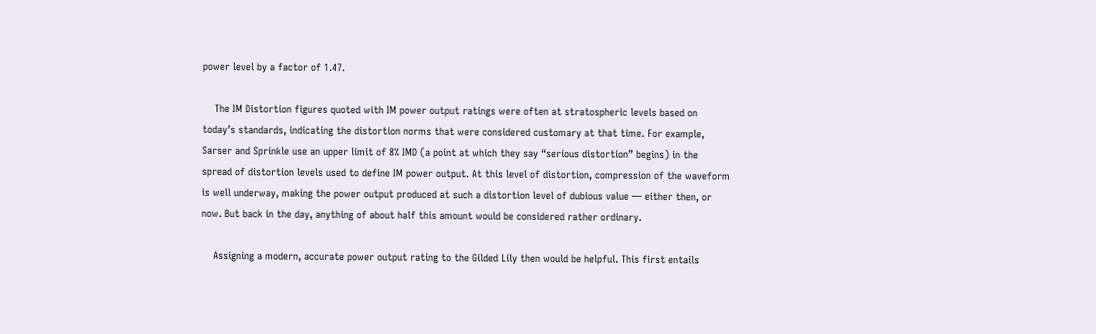power level by a factor of 1.47.

    The IM Distortion figures quoted with IM power output ratings were often at stratospheric levels based on today’s standards, indicating the distortion norms that were considered customary at that time. For example, Sarser and Sprinkle use an upper limit of 8% IMD (a point at which they say “serious distortion” begins) in the spread of distortion levels used to define IM power output. At this level of distortion, compression of the waveform is well underway, making the power output produced at such a distortion level of dubious value — either then, or now. But back in the day, anything of about half this amount would be considered rather ordinary.

    Assigning a modern, accurate power output rating to the Gilded Lily then would be helpful. This first entails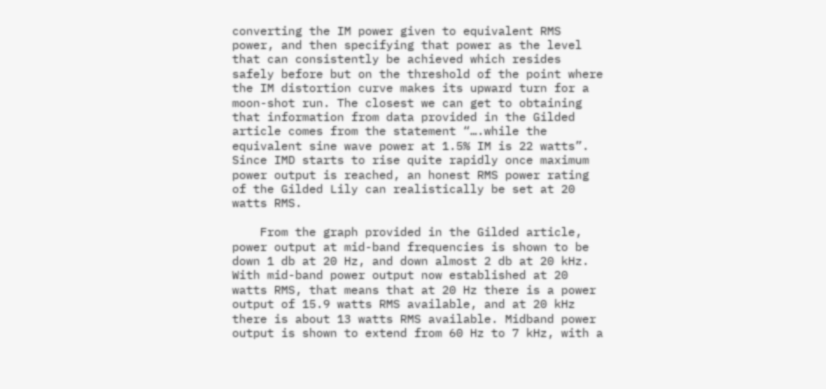converting the IM power given to equivalent RMS power, and then specifying that power as the level that can consistently be achieved which resides safely before but on the threshold of the point where the IM distortion curve makes its upward turn for a moon-shot run. The closest we can get to obtaining that information from data provided in the Gilded article comes from the statement “….while the equivalent sine wave power at 1.5% IM is 22 watts”. Since IMD starts to rise quite rapidly once maximum power output is reached, an honest RMS power rating of the Gilded Lily can realistically be set at 20 watts RMS.

    From the graph provided in the Gilded article, power output at mid-band frequencies is shown to be down 1 db at 20 Hz, and down almost 2 db at 20 kHz. With mid-band power output now established at 20 watts RMS, that means that at 20 Hz there is a power output of 15.9 watts RMS available, and at 20 kHz there is about 13 watts RMS available. Midband power output is shown to extend from 60 Hz to 7 kHz, with a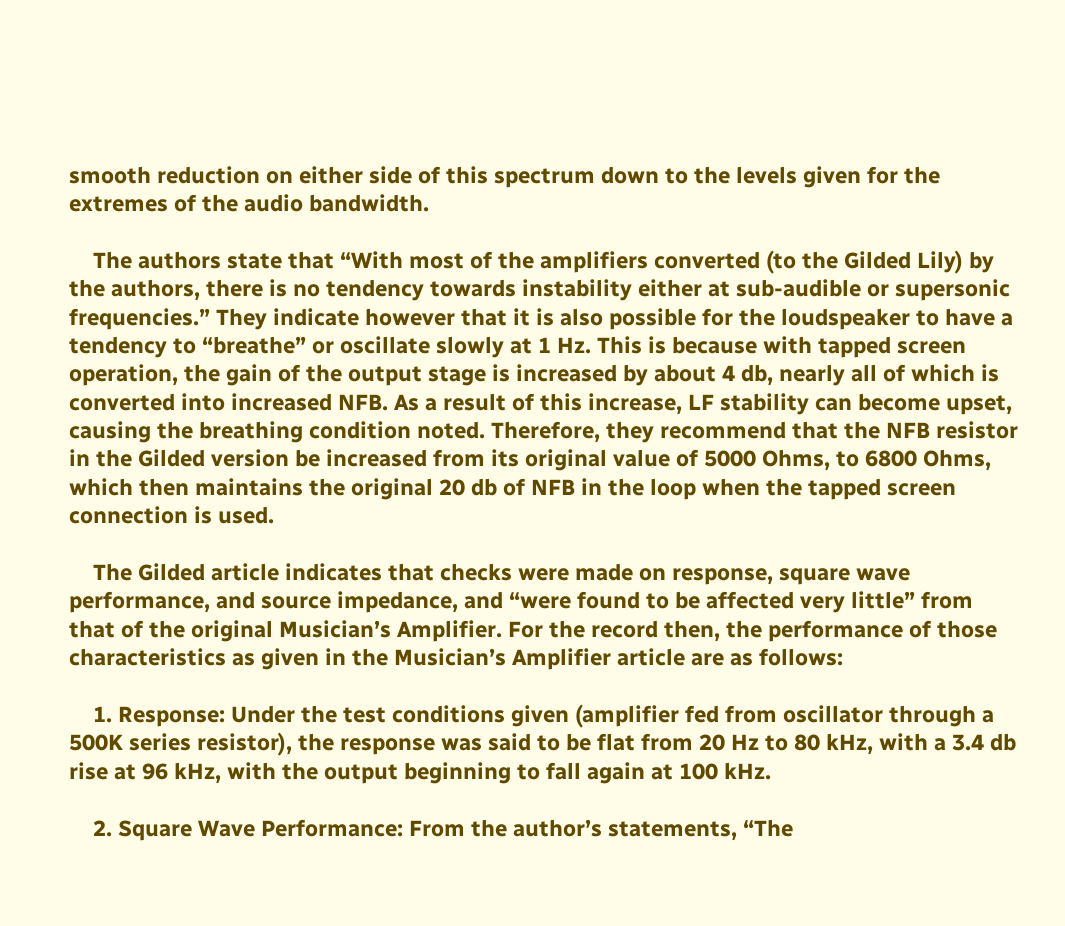smooth reduction on either side of this spectrum down to the levels given for the extremes of the audio bandwidth.

    The authors state that “With most of the amplifiers converted (to the Gilded Lily) by the authors, there is no tendency towards instability either at sub-audible or supersonic frequencies.” They indicate however that it is also possible for the loudspeaker to have a tendency to “breathe” or oscillate slowly at 1 Hz. This is because with tapped screen operation, the gain of the output stage is increased by about 4 db, nearly all of which is converted into increased NFB. As a result of this increase, LF stability can become upset, causing the breathing condition noted. Therefore, they recommend that the NFB resistor in the Gilded version be increased from its original value of 5000 Ohms, to 6800 Ohms, which then maintains the original 20 db of NFB in the loop when the tapped screen connection is used.

    The Gilded article indicates that checks were made on response, square wave performance, and source impedance, and “were found to be affected very little” from that of the original Musician’s Amplifier. For the record then, the performance of those characteristics as given in the Musician’s Amplifier article are as follows:

    1. Response: Under the test conditions given (amplifier fed from oscillator through a 500K series resistor), the response was said to be flat from 20 Hz to 80 kHz, with a 3.4 db rise at 96 kHz, with the output beginning to fall again at 100 kHz.

    2. Square Wave Performance: From the author’s statements, “The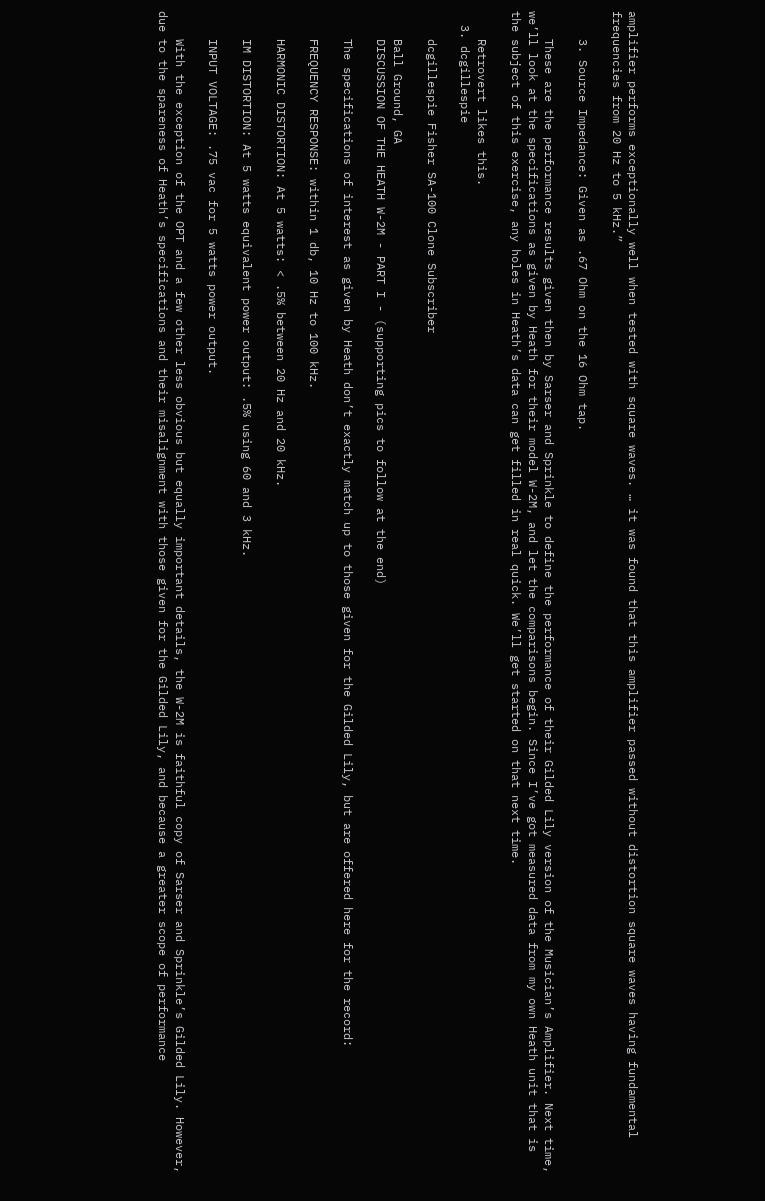amplifier performs exceptionally well when tested with square waves. … it was found that this amplifier passed without distortion square waves having fundamental frequencies from 20 Hz to 5 kHz.”

    3. Source Impedance: Given as .67 Ohm on the 16 Ohm tap.

    These are the performance results given then by Sarser and Sprinkle to define the performance of their Gilded Lily version of the Musician’s Amplifier. Next time, we’ll look at the specifications as given by Heath for their model W-2M, and let the comparisons begin. Since I’ve got measured data from my own Heath unit that is the subject of this exercise, any holes in Heath’s data can get filled in real quick. We’ll get started on that next time.

    Retrovert likes this.
  3. dcgillespie

    dcgillespie Fisher SA-100 Clone Subscriber

    Ball Ground, GA
    DISCUSSION OF THE HEATH W-2M - PART I - (supporting pics to follow at the end)

    The specifications of interest as given by Heath don’t exactly match up to those given for the Gilded Lily, but are offered here for the record:

    FREQUENCY RESPONSE: within 1 db, 10 Hz to 100 kHz.

    HARMONIC DISTORTION: At 5 watts: < .5% between 20 Hz and 20 kHz.

    IM DISTORTION: At 5 watts equivalent power output: .5% using 60 and 3 kHz.

    INPUT VOLTAGE: .75 vac for 5 watts power output.

    With the exception of the OPT and a few other less obvious but equally important details, the W-2M is faithful copy of Sarser and Sprinkle’s Gilded Lily. However, due to the spareness of Heath’s specifications and their misalignment with those given for the Gilded Lily, and because a greater scope of performance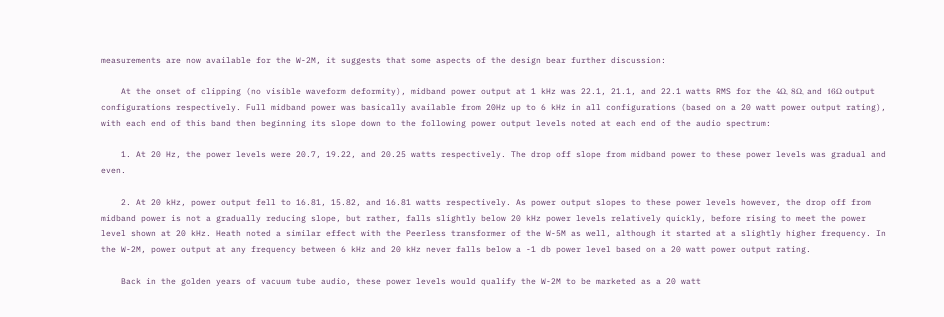measurements are now available for the W-2M, it suggests that some aspects of the design bear further discussion:

    At the onset of clipping (no visible waveform deformity), midband power output at 1 kHz was 22.1, 21.1, and 22.1 watts RMS for the 4Ω, 8Ω, and 16Ω output configurations respectively. Full midband power was basically available from 20Hz up to 6 kHz in all configurations (based on a 20 watt power output rating), with each end of this band then beginning its slope down to the following power output levels noted at each end of the audio spectrum:

    1. At 20 Hz, the power levels were 20.7, 19.22, and 20.25 watts respectively. The drop off slope from midband power to these power levels was gradual and even.

    2. At 20 kHz, power output fell to 16.81, 15.82, and 16.81 watts respectively. As power output slopes to these power levels however, the drop off from midband power is not a gradually reducing slope, but rather, falls slightly below 20 kHz power levels relatively quickly, before rising to meet the power level shown at 20 kHz. Heath noted a similar effect with the Peerless transformer of the W-5M as well, although it started at a slightly higher frequency. In the W-2M, power output at any frequency between 6 kHz and 20 kHz never falls below a -1 db power level based on a 20 watt power output rating.

    Back in the golden years of vacuum tube audio, these power levels would qualify the W-2M to be marketed as a 20 watt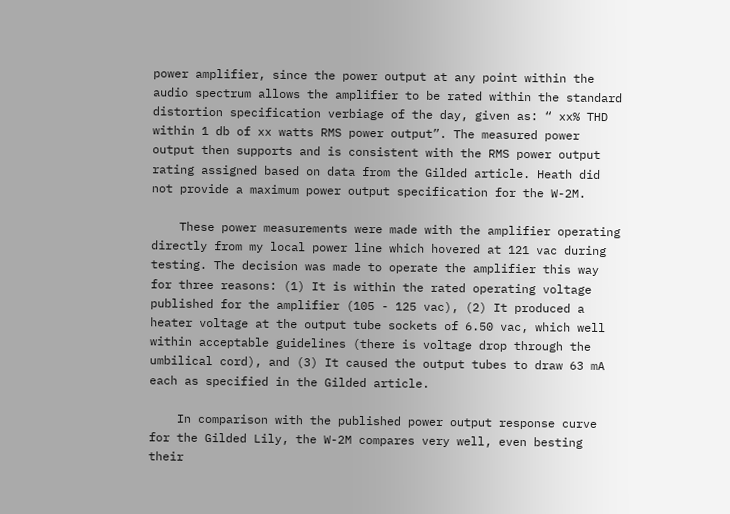power amplifier, since the power output at any point within the audio spectrum allows the amplifier to be rated within the standard distortion specification verbiage of the day, given as: “ xx% THD within 1 db of xx watts RMS power output”. The measured power output then supports and is consistent with the RMS power output rating assigned based on data from the Gilded article. Heath did not provide a maximum power output specification for the W-2M.

    These power measurements were made with the amplifier operating directly from my local power line which hovered at 121 vac during testing. The decision was made to operate the amplifier this way for three reasons: (1) It is within the rated operating voltage published for the amplifier (105 - 125 vac), (2) It produced a heater voltage at the output tube sockets of 6.50 vac, which well within acceptable guidelines (there is voltage drop through the umbilical cord), and (3) It caused the output tubes to draw 63 mA each as specified in the Gilded article.

    In comparison with the published power output response curve for the Gilded Lily, the W-2M compares very well, even besting their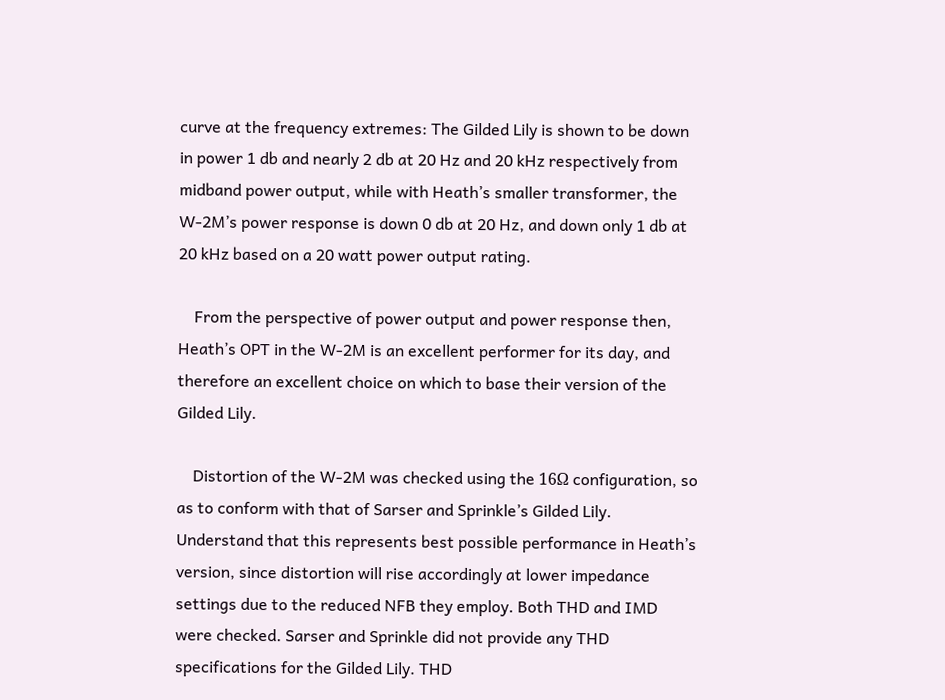curve at the frequency extremes: The Gilded Lily is shown to be down in power 1 db and nearly 2 db at 20 Hz and 20 kHz respectively from midband power output, while with Heath’s smaller transformer, the W-2M’s power response is down 0 db at 20 Hz, and down only 1 db at 20 kHz based on a 20 watt power output rating.

    From the perspective of power output and power response then, Heath’s OPT in the W-2M is an excellent performer for its day, and therefore an excellent choice on which to base their version of the Gilded Lily.

    Distortion of the W-2M was checked using the 16Ω configuration, so as to conform with that of Sarser and Sprinkle’s Gilded Lily. Understand that this represents best possible performance in Heath’s version, since distortion will rise accordingly at lower impedance settings due to the reduced NFB they employ. Both THD and IMD were checked. Sarser and Sprinkle did not provide any THD specifications for the Gilded Lily. THD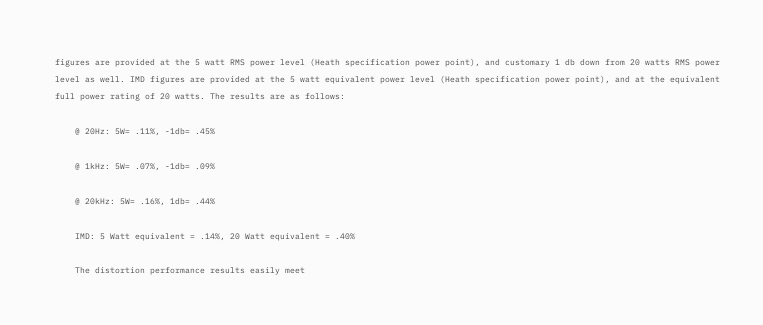figures are provided at the 5 watt RMS power level (Heath specification power point), and customary 1 db down from 20 watts RMS power level as well. IMD figures are provided at the 5 watt equivalent power level (Heath specification power point), and at the equivalent full power rating of 20 watts. The results are as follows:

    @ 20Hz: 5W= .11%, -1db= .45%

    @ 1kHz: 5W= .07%, -1db= .09%

    @ 20kHz: 5W= .16%, 1db= .44%

    IMD: 5 Watt equivalent = .14%, 20 Watt equivalent = .40%

    The distortion performance results easily meet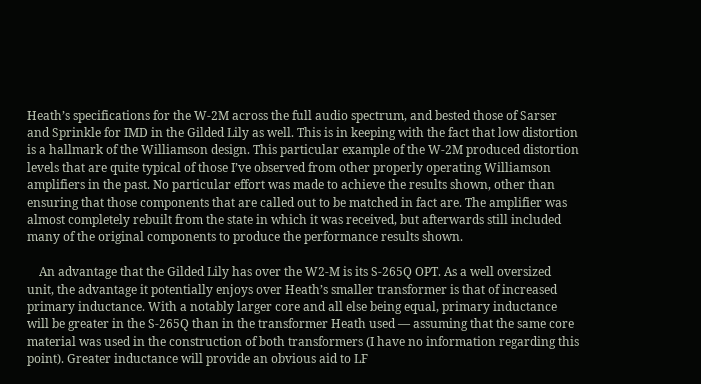Heath’s specifications for the W-2M across the full audio spectrum, and bested those of Sarser and Sprinkle for IMD in the Gilded Lily as well. This is in keeping with the fact that low distortion is a hallmark of the Williamson design. This particular example of the W-2M produced distortion levels that are quite typical of those I’ve observed from other properly operating Williamson amplifiers in the past. No particular effort was made to achieve the results shown, other than ensuring that those components that are called out to be matched in fact are. The amplifier was almost completely rebuilt from the state in which it was received, but afterwards still included many of the original components to produce the performance results shown.

    An advantage that the Gilded Lily has over the W2-M is its S-265Q OPT. As a well oversized unit, the advantage it potentially enjoys over Heath’s smaller transformer is that of increased primary inductance. With a notably larger core and all else being equal, primary inductance will be greater in the S-265Q than in the transformer Heath used — assuming that the same core material was used in the construction of both transformers (I have no information regarding this point). Greater inductance will provide an obvious aid to LF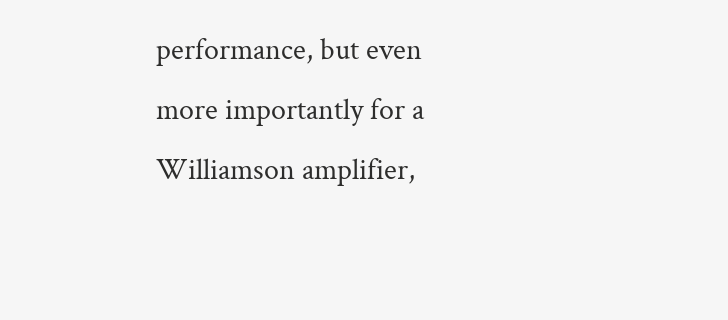performance, but even more importantly for a Williamson amplifier,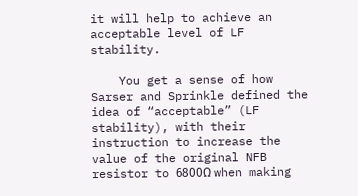it will help to achieve an acceptable level of LF stability.

    You get a sense of how Sarser and Sprinkle defined the idea of “acceptable” (LF stability), with their instruction to increase the value of the original NFB resistor to 6800Ω when making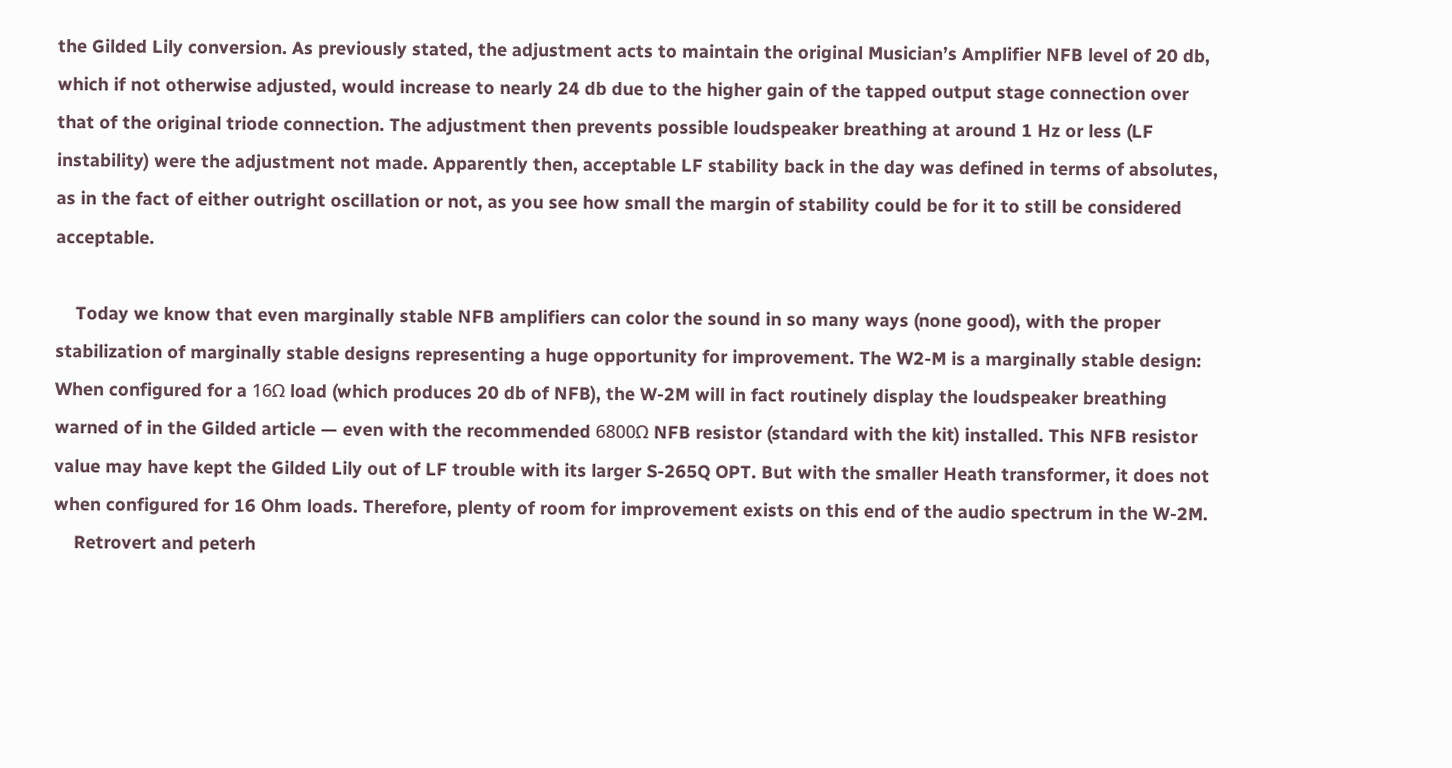the Gilded Lily conversion. As previously stated, the adjustment acts to maintain the original Musician’s Amplifier NFB level of 20 db, which if not otherwise adjusted, would increase to nearly 24 db due to the higher gain of the tapped output stage connection over that of the original triode connection. The adjustment then prevents possible loudspeaker breathing at around 1 Hz or less (LF instability) were the adjustment not made. Apparently then, acceptable LF stability back in the day was defined in terms of absolutes, as in the fact of either outright oscillation or not, as you see how small the margin of stability could be for it to still be considered acceptable.

    Today we know that even marginally stable NFB amplifiers can color the sound in so many ways (none good), with the proper stabilization of marginally stable designs representing a huge opportunity for improvement. The W2-M is a marginally stable design: When configured for a 16Ω load (which produces 20 db of NFB), the W-2M will in fact routinely display the loudspeaker breathing warned of in the Gilded article — even with the recommended 6800Ω NFB resistor (standard with the kit) installed. This NFB resistor value may have kept the Gilded Lily out of LF trouble with its larger S-265Q OPT. But with the smaller Heath transformer, it does not when configured for 16 Ohm loads. Therefore, plenty of room for improvement exists on this end of the audio spectrum in the W-2M.
    Retrovert and peterh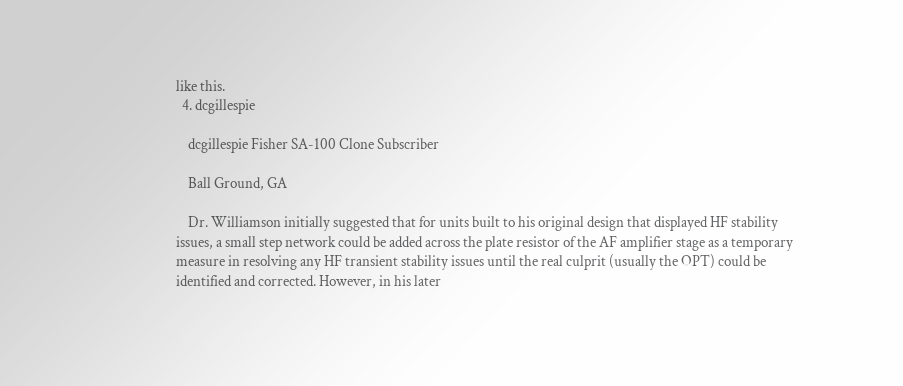like this.
  4. dcgillespie

    dcgillespie Fisher SA-100 Clone Subscriber

    Ball Ground, GA

    Dr. Williamson initially suggested that for units built to his original design that displayed HF stability issues, a small step network could be added across the plate resistor of the AF amplifier stage as a temporary measure in resolving any HF transient stability issues until the real culprit (usually the OPT) could be identified and corrected. However, in his later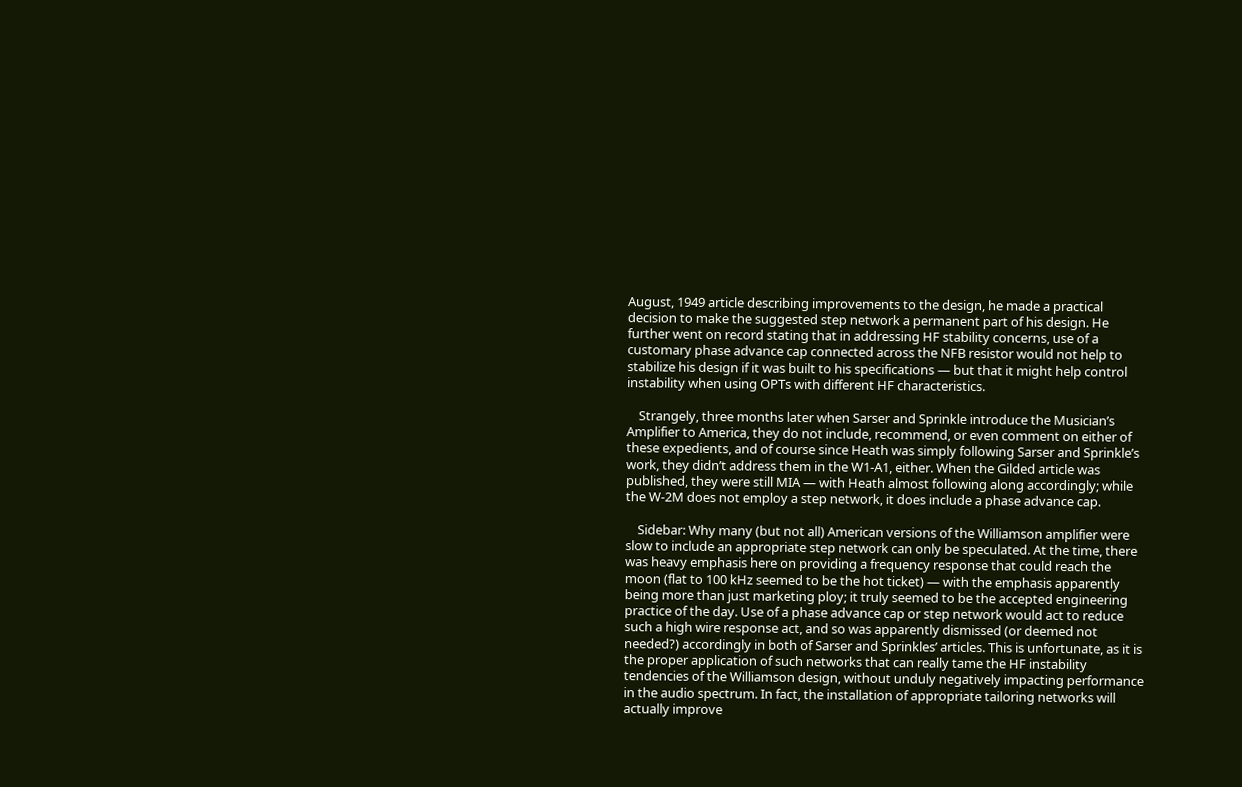August, 1949 article describing improvements to the design, he made a practical decision to make the suggested step network a permanent part of his design. He further went on record stating that in addressing HF stability concerns, use of a customary phase advance cap connected across the NFB resistor would not help to stabilize his design if it was built to his specifications — but that it might help control instability when using OPTs with different HF characteristics.

    Strangely, three months later when Sarser and Sprinkle introduce the Musician’s Amplifier to America, they do not include, recommend, or even comment on either of these expedients, and of course since Heath was simply following Sarser and Sprinkle’s work, they didn’t address them in the W1-A1, either. When the Gilded article was published, they were still MIA — with Heath almost following along accordingly; while the W-2M does not employ a step network, it does include a phase advance cap.

    Sidebar: Why many (but not all) American versions of the Williamson amplifier were slow to include an appropriate step network can only be speculated. At the time, there was heavy emphasis here on providing a frequency response that could reach the moon (flat to 100 kHz seemed to be the hot ticket) — with the emphasis apparently being more than just marketing ploy; it truly seemed to be the accepted engineering practice of the day. Use of a phase advance cap or step network would act to reduce such a high wire response act, and so was apparently dismissed (or deemed not needed?) accordingly in both of Sarser and Sprinkles’ articles. This is unfortunate, as it is the proper application of such networks that can really tame the HF instability tendencies of the Williamson design, without unduly negatively impacting performance in the audio spectrum. In fact, the installation of appropriate tailoring networks will actually improve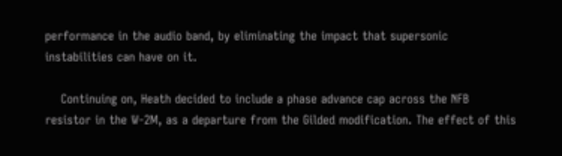performance in the audio band, by eliminating the impact that supersonic instabilities can have on it.

    Continuing on, Heath decided to include a phase advance cap across the NFB resistor in the W-2M, as a departure from the Gilded modification. The effect of this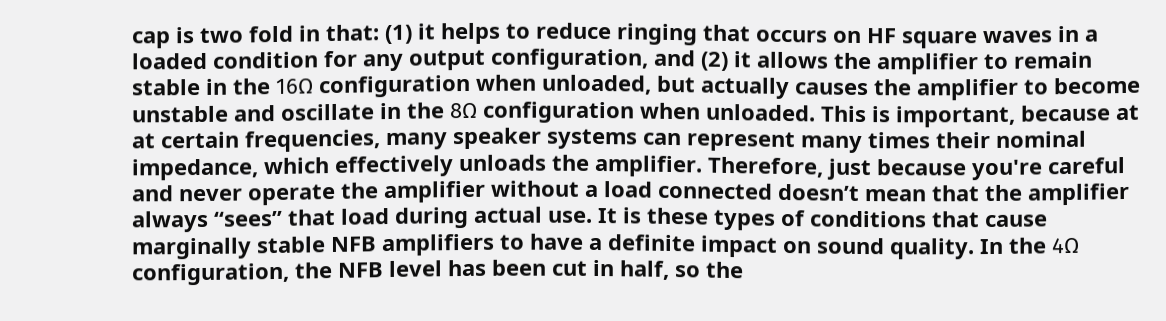cap is two fold in that: (1) it helps to reduce ringing that occurs on HF square waves in a loaded condition for any output configuration, and (2) it allows the amplifier to remain stable in the 16Ω configuration when unloaded, but actually causes the amplifier to become unstable and oscillate in the 8Ω configuration when unloaded. This is important, because at at certain frequencies, many speaker systems can represent many times their nominal impedance, which effectively unloads the amplifier. Therefore, just because you're careful and never operate the amplifier without a load connected doesn’t mean that the amplifier always “sees” that load during actual use. It is these types of conditions that cause marginally stable NFB amplifiers to have a definite impact on sound quality. In the 4Ω configuration, the NFB level has been cut in half, so the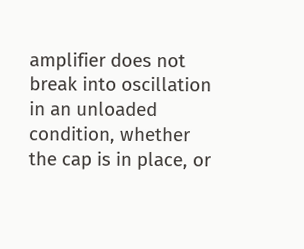amplifier does not break into oscillation in an unloaded condition, whether the cap is in place, or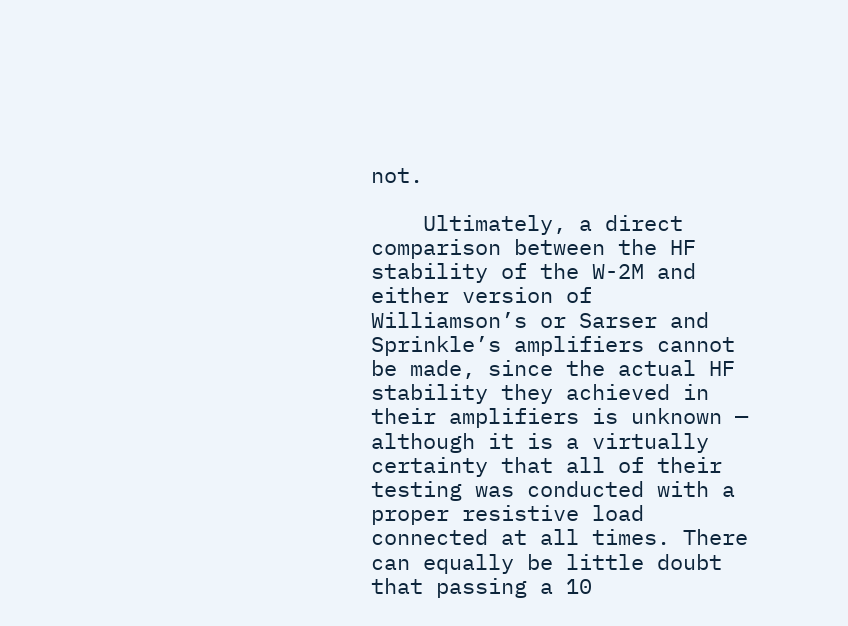not.

    Ultimately, a direct comparison between the HF stability of the W-2M and either version of Williamson’s or Sarser and Sprinkle’s amplifiers cannot be made, since the actual HF stability they achieved in their amplifiers is unknown — although it is a virtually certainty that all of their testing was conducted with a proper resistive load connected at all times. There can equally be little doubt that passing a 10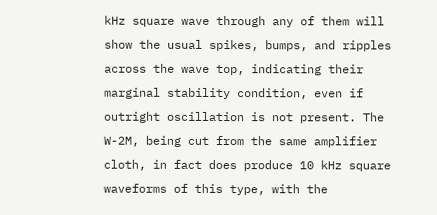kHz square wave through any of them will show the usual spikes, bumps, and ripples across the wave top, indicating their marginal stability condition, even if outright oscillation is not present. The W-2M, being cut from the same amplifier cloth, in fact does produce 10 kHz square waveforms of this type, with the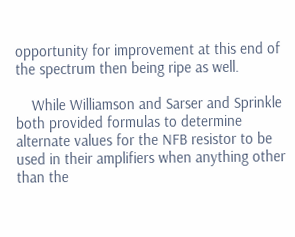opportunity for improvement at this end of the spectrum then being ripe as well.

    While Williamson and Sarser and Sprinkle both provided formulas to determine alternate values for the NFB resistor to be used in their amplifiers when anything other than the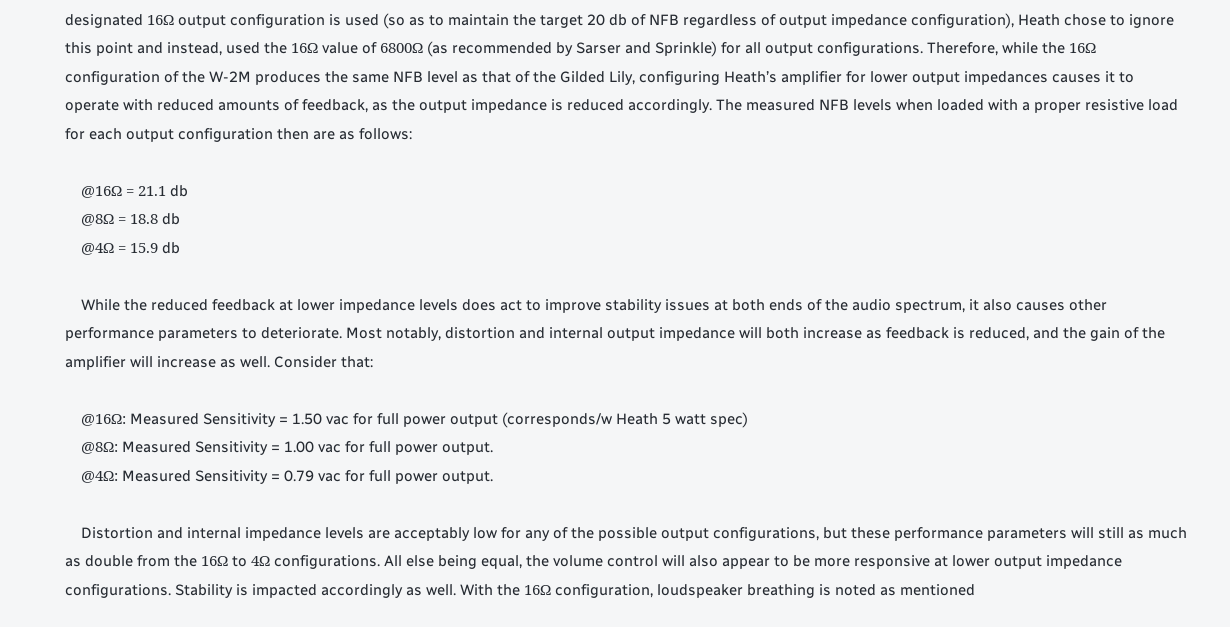designated 16Ω output configuration is used (so as to maintain the target 20 db of NFB regardless of output impedance configuration), Heath chose to ignore this point and instead, used the 16Ω value of 6800Ω (as recommended by Sarser and Sprinkle) for all output configurations. Therefore, while the 16Ω configuration of the W-2M produces the same NFB level as that of the Gilded Lily, configuring Heath’s amplifier for lower output impedances causes it to operate with reduced amounts of feedback, as the output impedance is reduced accordingly. The measured NFB levels when loaded with a proper resistive load for each output configuration then are as follows:

    @16Ω = 21.1 db
    @8Ω = 18.8 db
    @4Ω = 15.9 db

    While the reduced feedback at lower impedance levels does act to improve stability issues at both ends of the audio spectrum, it also causes other performance parameters to deteriorate. Most notably, distortion and internal output impedance will both increase as feedback is reduced, and the gain of the amplifier will increase as well. Consider that:

    @16Ω: Measured Sensitivity = 1.50 vac for full power output (corresponds/w Heath 5 watt spec)
    @8Ω: Measured Sensitivity = 1.00 vac for full power output.
    @4Ω: Measured Sensitivity = 0.79 vac for full power output.

    Distortion and internal impedance levels are acceptably low for any of the possible output configurations, but these performance parameters will still as much as double from the 16Ω to 4Ω configurations. All else being equal, the volume control will also appear to be more responsive at lower output impedance configurations. Stability is impacted accordingly as well. With the 16Ω configuration, loudspeaker breathing is noted as mentioned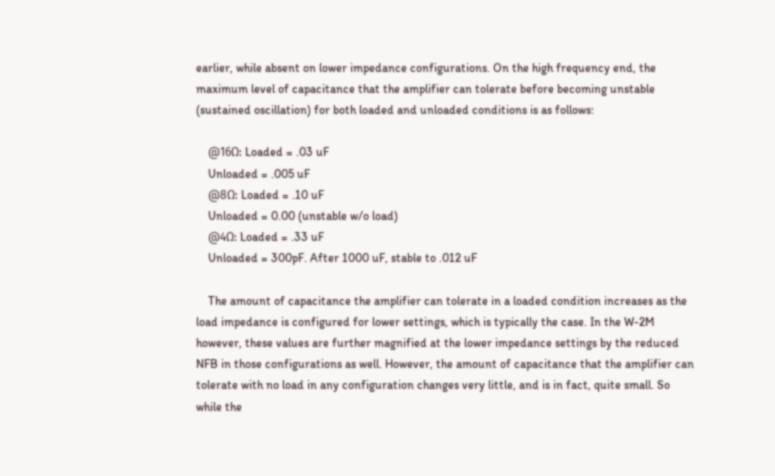earlier, while absent on lower impedance configurations. On the high frequency end, the maximum level of capacitance that the amplifier can tolerate before becoming unstable (sustained oscillation) for both loaded and unloaded conditions is as follows:

    @16Ω: Loaded = .03 uF
    Unloaded = .005 uF
    @8Ω: Loaded = .10 uF
    Unloaded = 0.00 (unstable w/o load)
    @4Ω: Loaded = .33 uF
    Unloaded = 300pF. After 1000 uF, stable to .012 uF

    The amount of capacitance the amplifier can tolerate in a loaded condition increases as the load impedance is configured for lower settings, which is typically the case. In the W-2M however, these values are further magnified at the lower impedance settings by the reduced NFB in those configurations as well. However, the amount of capacitance that the amplifier can tolerate with no load in any configuration changes very little, and is in fact, quite small. So while the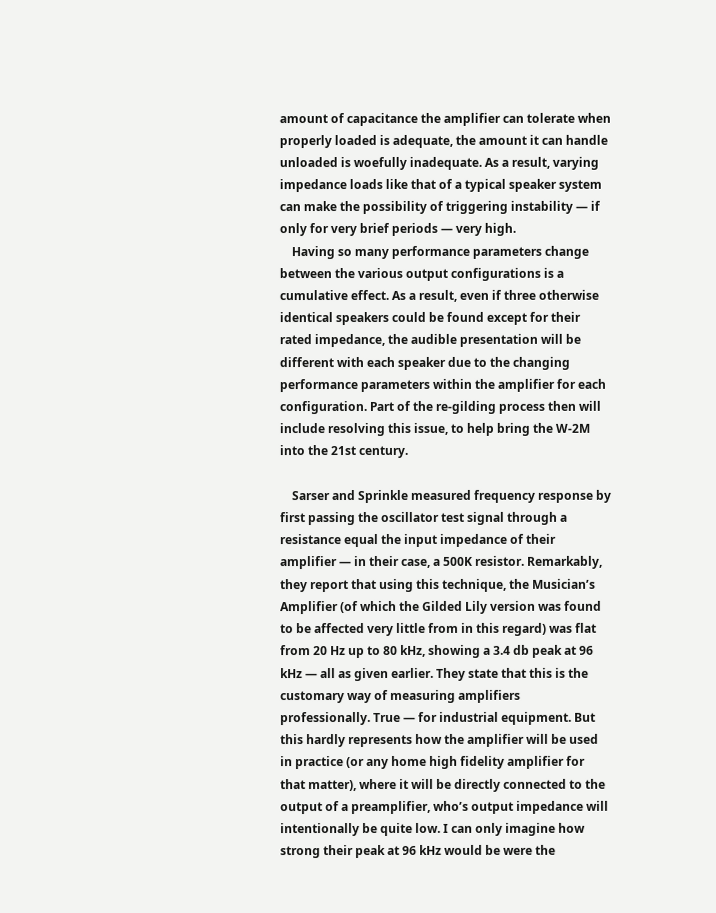amount of capacitance the amplifier can tolerate when properly loaded is adequate, the amount it can handle unloaded is woefully inadequate. As a result, varying impedance loads like that of a typical speaker system can make the possibility of triggering instability — if only for very brief periods — very high.
    Having so many performance parameters change between the various output configurations is a cumulative effect. As a result, even if three otherwise identical speakers could be found except for their rated impedance, the audible presentation will be different with each speaker due to the changing performance parameters within the amplifier for each configuration. Part of the re-gilding process then will include resolving this issue, to help bring the W-2M into the 21st century.

    Sarser and Sprinkle measured frequency response by first passing the oscillator test signal through a resistance equal the input impedance of their amplifier — in their case, a 500K resistor. Remarkably, they report that using this technique, the Musician’s Amplifier (of which the Gilded Lily version was found to be affected very little from in this regard) was flat from 20 Hz up to 80 kHz, showing a 3.4 db peak at 96 kHz — all as given earlier. They state that this is the customary way of measuring amplifiers professionally. True — for industrial equipment. But this hardly represents how the amplifier will be used in practice (or any home high fidelity amplifier for that matter), where it will be directly connected to the output of a preamplifier, who’s output impedance will intentionally be quite low. I can only imagine how strong their peak at 96 kHz would be were the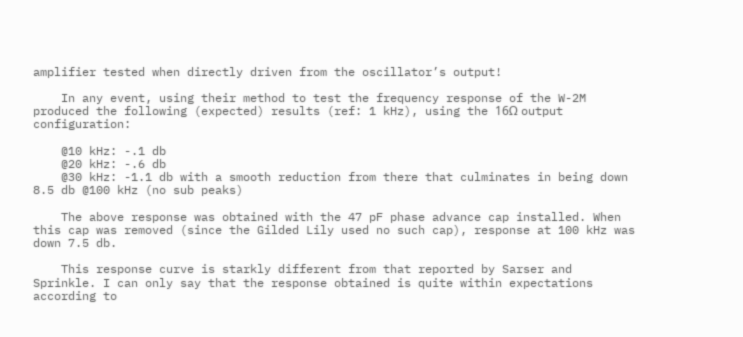amplifier tested when directly driven from the oscillator’s output!

    In any event, using their method to test the frequency response of the W-2M produced the following (expected) results (ref: 1 kHz), using the 16Ω output configuration:

    @10 kHz: -.1 db
    @20 kHz: -.6 db
    @30 kHz: -1.1 db with a smooth reduction from there that culminates in being down 8.5 db @100 kHz (no sub peaks)

    The above response was obtained with the 47 pF phase advance cap installed. When this cap was removed (since the Gilded Lily used no such cap), response at 100 kHz was down 7.5 db.

    This response curve is starkly different from that reported by Sarser and Sprinkle. I can only say that the response obtained is quite within expectations according to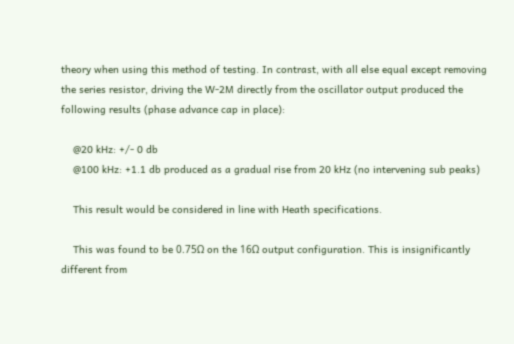theory when using this method of testing. In contrast, with all else equal except removing the series resistor, driving the W-2M directly from the oscillator output produced the following results (phase advance cap in place):

    @20 kHz: +/- 0 db
    @100 kHz: +1.1 db produced as a gradual rise from 20 kHz (no intervening sub peaks)

    This result would be considered in line with Heath specifications.

    This was found to be 0.75Ω on the 16Ω output configuration. This is insignificantly different from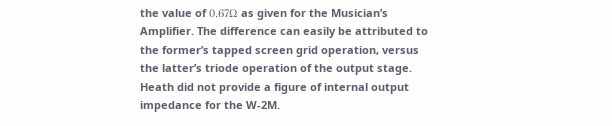the value of 0.67Ω as given for the Musician’s Amplifier. The difference can easily be attributed to the former’s tapped screen grid operation, versus the latter’s triode operation of the output stage. Heath did not provide a figure of internal output impedance for the W-2M.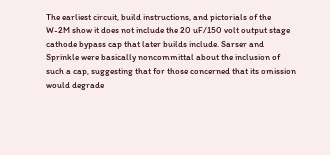The earliest circuit, build instructions, and pictorials of the W-2M show it does not include the 20 uF/150 volt output stage cathode bypass cap that later builds include. Sarser and Sprinkle were basically noncommittal about the inclusion of such a cap, suggesting that for those concerned that its omission would degrade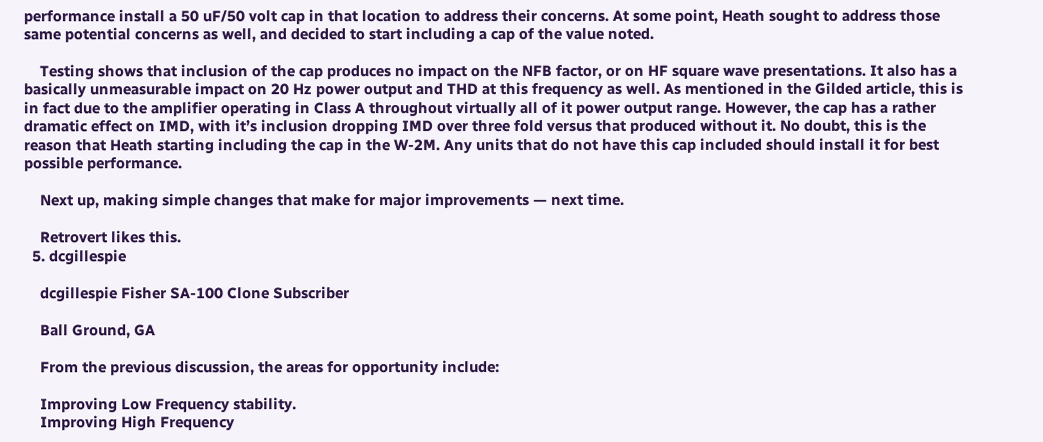performance install a 50 uF/50 volt cap in that location to address their concerns. At some point, Heath sought to address those same potential concerns as well, and decided to start including a cap of the value noted.

    Testing shows that inclusion of the cap produces no impact on the NFB factor, or on HF square wave presentations. It also has a basically unmeasurable impact on 20 Hz power output and THD at this frequency as well. As mentioned in the Gilded article, this is in fact due to the amplifier operating in Class A throughout virtually all of it power output range. However, the cap has a rather dramatic effect on IMD, with it’s inclusion dropping IMD over three fold versus that produced without it. No doubt, this is the reason that Heath starting including the cap in the W-2M. Any units that do not have this cap included should install it for best possible performance.

    Next up, making simple changes that make for major improvements — next time.

    Retrovert likes this.
  5. dcgillespie

    dcgillespie Fisher SA-100 Clone Subscriber

    Ball Ground, GA

    From the previous discussion, the areas for opportunity include:

    Improving Low Frequency stability.
    Improving High Frequency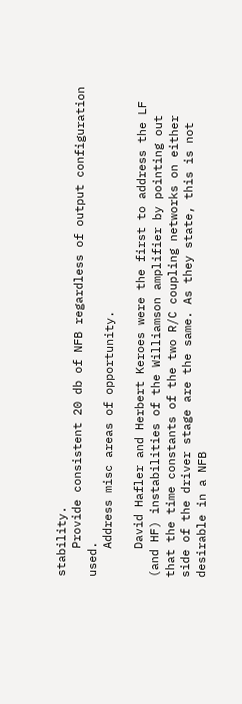stability.
    Provide consistent 20 db of NFB regardless of output configuration used.
    Address misc areas of opportunity.

    David Hafler and Herbert Keroes were the first to address the LF (and HF) instabilities of the Williamson amplifier by pointing out that the time constants of the two R/C coupling networks on either side of the driver stage are the same. As they state, this is not desirable in a NFB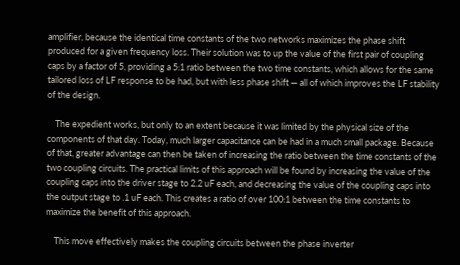amplifier, because the identical time constants of the two networks maximizes the phase shift produced for a given frequency loss. Their solution was to up the value of the first pair of coupling caps by a factor of 5, providing a 5:1 ratio between the two time constants, which allows for the same tailored loss of LF response to be had, but with less phase shift — all of which improves the LF stability of the design.

    The expedient works, but only to an extent because it was limited by the physical size of the components of that day. Today, much larger capacitance can be had in a much small package. Because of that, greater advantage can then be taken of increasing the ratio between the time constants of the two coupling circuits. The practical limits of this approach will be found by increasing the value of the coupling caps into the driver stage to 2.2 uF each, and decreasing the value of the coupling caps into the output stage to .1 uF each. This creates a ratio of over 100:1 between the time constants to maximize the benefit of this approach.

    This move effectively makes the coupling circuits between the phase inverter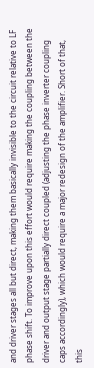and driver stages all but direct, making them basically invisible to the circuit relative to LF phase shift. To improve upon this effort would require making the coupling between the driver and output stage partially direct coupled (adjusting the phase inverter coupling caps accordingly), which would require a major redesign of the amplifier. Short of that, this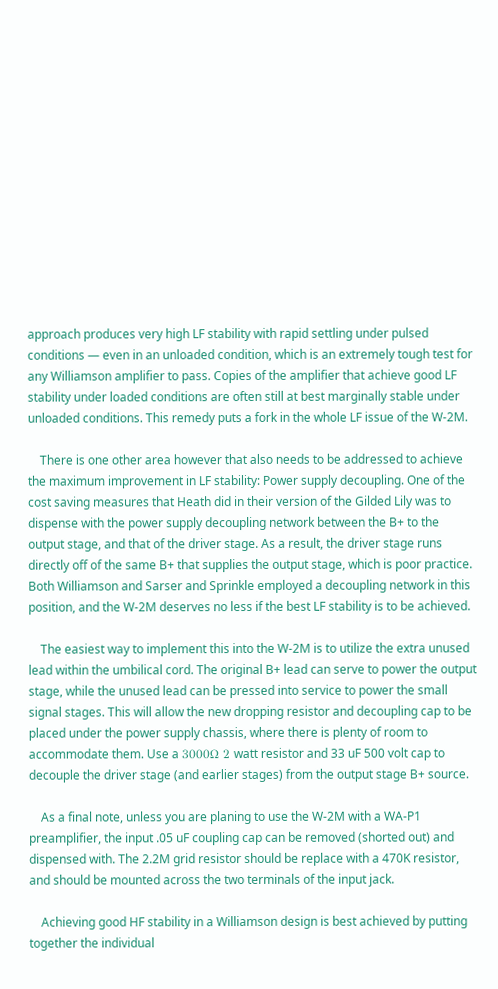approach produces very high LF stability with rapid settling under pulsed conditions — even in an unloaded condition, which is an extremely tough test for any Williamson amplifier to pass. Copies of the amplifier that achieve good LF stability under loaded conditions are often still at best marginally stable under unloaded conditions. This remedy puts a fork in the whole LF issue of the W-2M.

    There is one other area however that also needs to be addressed to achieve the maximum improvement in LF stability: Power supply decoupling. One of the cost saving measures that Heath did in their version of the Gilded Lily was to dispense with the power supply decoupling network between the B+ to the output stage, and that of the driver stage. As a result, the driver stage runs directly off of the same B+ that supplies the output stage, which is poor practice. Both Williamson and Sarser and Sprinkle employed a decoupling network in this position, and the W-2M deserves no less if the best LF stability is to be achieved.

    The easiest way to implement this into the W-2M is to utilize the extra unused lead within the umbilical cord. The original B+ lead can serve to power the output stage, while the unused lead can be pressed into service to power the small signal stages. This will allow the new dropping resistor and decoupling cap to be placed under the power supply chassis, where there is plenty of room to accommodate them. Use a 3000Ω 2 watt resistor and 33 uF 500 volt cap to decouple the driver stage (and earlier stages) from the output stage B+ source.

    As a final note, unless you are planing to use the W-2M with a WA-P1 preamplifier, the input .05 uF coupling cap can be removed (shorted out) and dispensed with. The 2.2M grid resistor should be replace with a 470K resistor, and should be mounted across the two terminals of the input jack.

    Achieving good HF stability in a Williamson design is best achieved by putting together the individual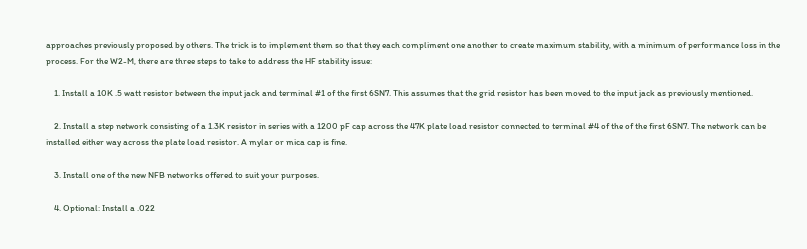approaches previously proposed by others. The trick is to implement them so that they each compliment one another to create maximum stability, with a minimum of performance loss in the process. For the W2-M, there are three steps to take to address the HF stability issue:

    1. Install a 10K .5 watt resistor between the input jack and terminal #1 of the first 6SN7. This assumes that the grid resistor has been moved to the input jack as previously mentioned.

    2. Install a step network consisting of a 1.3K resistor in series with a 1200 pF cap across the 47K plate load resistor connected to terminal #4 of the of the first 6SN7. The network can be installed either way across the plate load resistor. A mylar or mica cap is fine.

    3. Install one of the new NFB networks offered to suit your purposes.

    4. Optional: Install a .022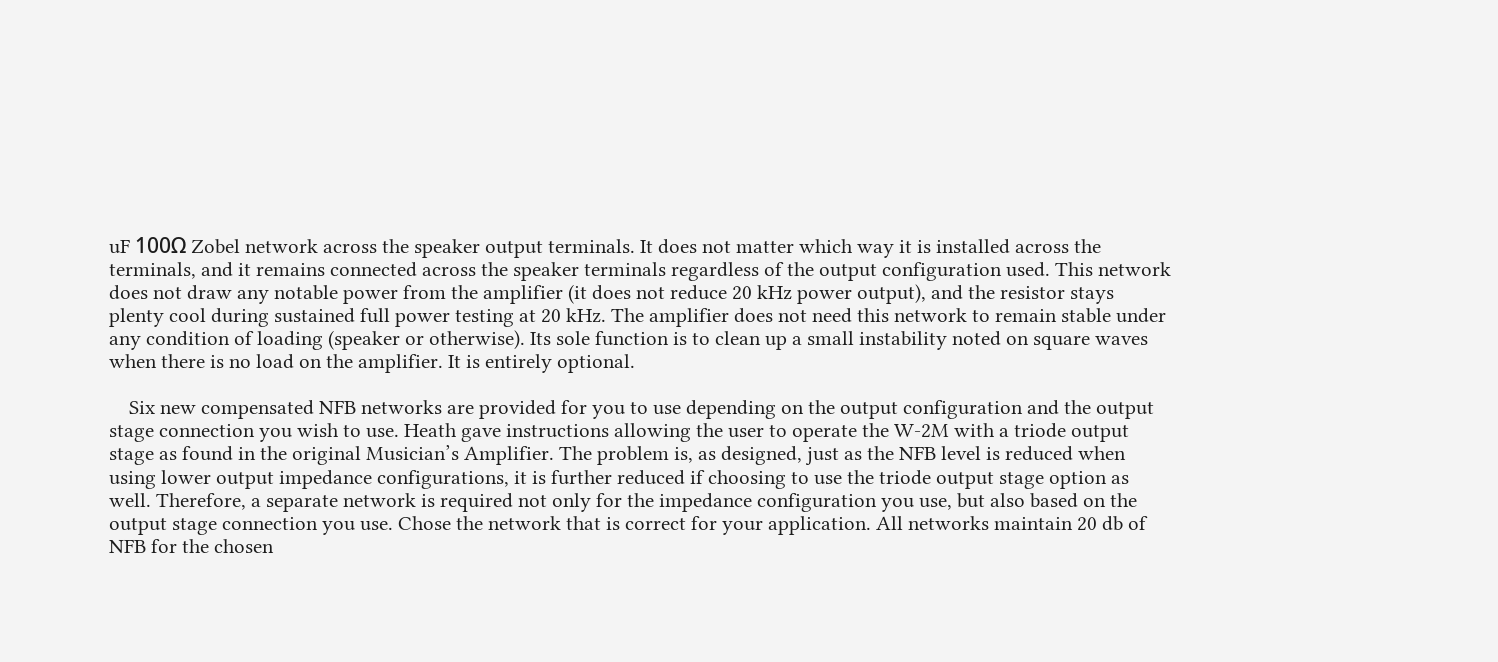uF 100Ω Zobel network across the speaker output terminals. It does not matter which way it is installed across the terminals, and it remains connected across the speaker terminals regardless of the output configuration used. This network does not draw any notable power from the amplifier (it does not reduce 20 kHz power output), and the resistor stays plenty cool during sustained full power testing at 20 kHz. The amplifier does not need this network to remain stable under any condition of loading (speaker or otherwise). Its sole function is to clean up a small instability noted on square waves when there is no load on the amplifier. It is entirely optional.

    Six new compensated NFB networks are provided for you to use depending on the output configuration and the output stage connection you wish to use. Heath gave instructions allowing the user to operate the W-2M with a triode output stage as found in the original Musician’s Amplifier. The problem is, as designed, just as the NFB level is reduced when using lower output impedance configurations, it is further reduced if choosing to use the triode output stage option as well. Therefore, a separate network is required not only for the impedance configuration you use, but also based on the output stage connection you use. Chose the network that is correct for your application. All networks maintain 20 db of NFB for the chosen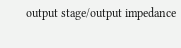output stage/output impedance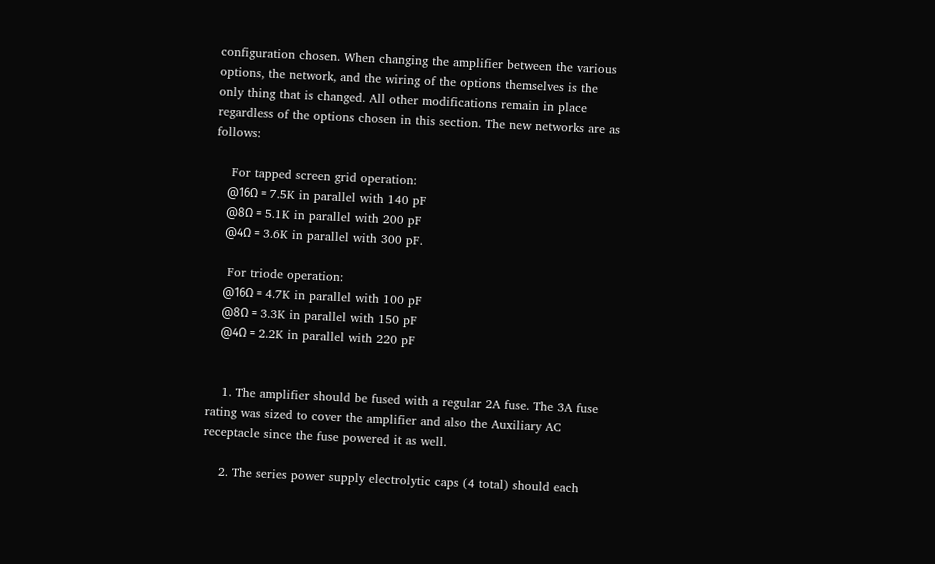configuration chosen. When changing the amplifier between the various options, the network, and the wiring of the options themselves is the only thing that is changed. All other modifications remain in place regardless of the options chosen in this section. The new networks are as follows:

    For tapped screen grid operation:
    @16Ω = 7.5K in parallel with 140 pF
    @8Ω = 5.1K in parallel with 200 pF
    @4Ω = 3.6K in parallel with 300 pF.

    For triode operation:
    @16Ω = 4.7K in parallel with 100 pF
    @8Ω = 3.3K in parallel with 150 pF
    @4Ω = 2.2K in parallel with 220 pF


    1. The amplifier should be fused with a regular 2A fuse. The 3A fuse rating was sized to cover the amplifier and also the Auxiliary AC receptacle since the fuse powered it as well.

    2. The series power supply electrolytic caps (4 total) should each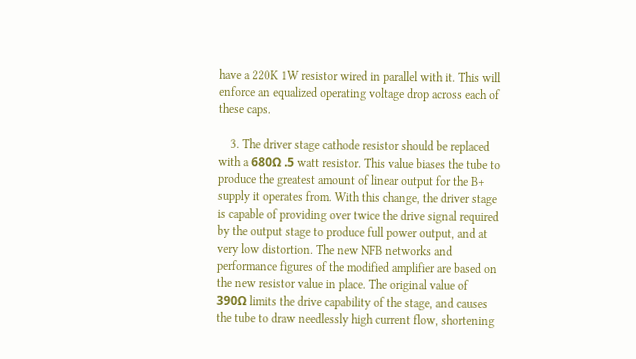have a 220K 1W resistor wired in parallel with it. This will enforce an equalized operating voltage drop across each of these caps.

    3. The driver stage cathode resistor should be replaced with a 680Ω .5 watt resistor. This value biases the tube to produce the greatest amount of linear output for the B+ supply it operates from. With this change, the driver stage is capable of providing over twice the drive signal required by the output stage to produce full power output, and at very low distortion. The new NFB networks and performance figures of the modified amplifier are based on the new resistor value in place. The original value of 390Ω limits the drive capability of the stage, and causes the tube to draw needlessly high current flow, shortening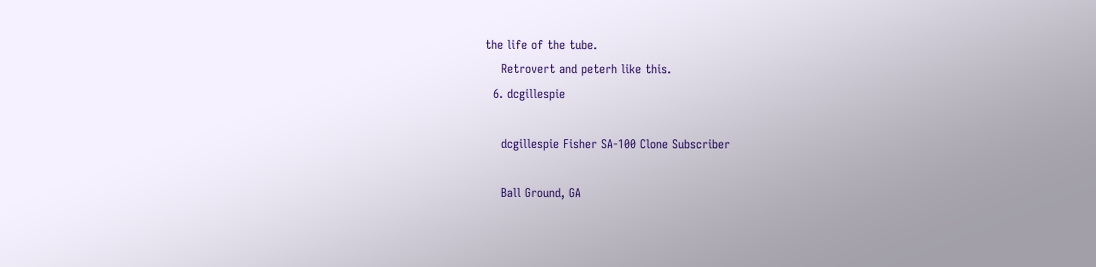the life of the tube.
    Retrovert and peterh like this.
  6. dcgillespie

    dcgillespie Fisher SA-100 Clone Subscriber

    Ball Ground, GA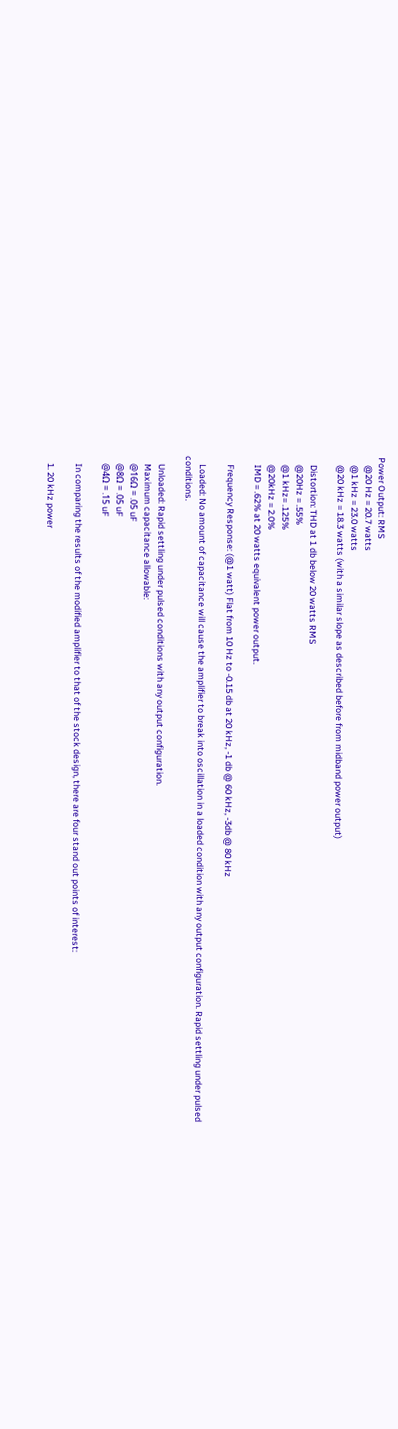Power Output: RMS
    @20 Hz = 20.7 watts
    @1 kHz = 23.0 watts
    @20 kHz = 18.3 watts (with a similar slope as described before from midband power output)

    Distortion: THD at 1 db below 20 watts RMS
    @20Hz = .55%
    @1 kHz= .125%
    @20kHz = 2.0%
    IMD = .62% at 20 watts equivalent power output.

    Frequency Response: (@1 watt) Flat from 10 Hz to -0.15 db at 20 kHz, -1 db @ 60 kHz, -3db @ 80 kHz

    Loaded: No amount of capacitance will cause the amplifier to break into oscillation in a loaded condition with any output configuration. Rapid settling under pulsed conditions.

    Unloaded: Rapid settling under pulsed conditions with any output configuration.
    Maximum capacitance allowable:
    @16Ω = .05 uF
    @8Ω = .05 uF
    @4Ω = .15 uF

    In comparing the results of the modified amplifier to that of the stock design, there are four stand out points of interest:

    1. 20 kHz power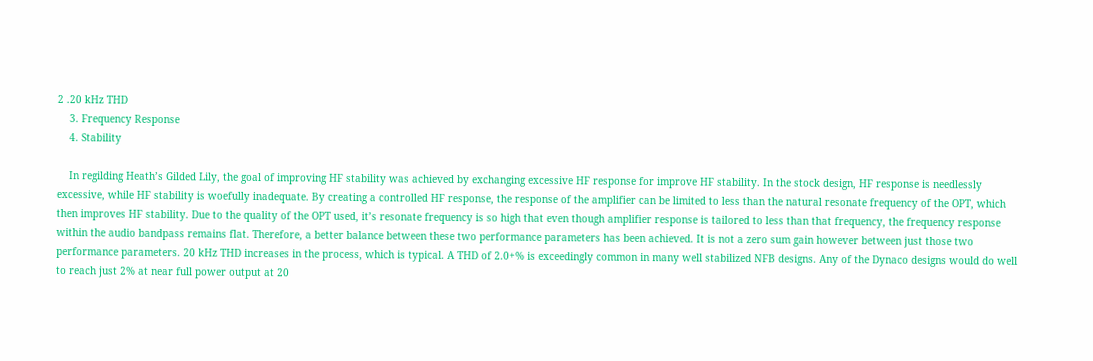2 .20 kHz THD
    3. Frequency Response
    4. Stability

    In regilding Heath’s Gilded Lily, the goal of improving HF stability was achieved by exchanging excessive HF response for improve HF stability. In the stock design, HF response is needlessly excessive, while HF stability is woefully inadequate. By creating a controlled HF response, the response of the amplifier can be limited to less than the natural resonate frequency of the OPT, which then improves HF stability. Due to the quality of the OPT used, it’s resonate frequency is so high that even though amplifier response is tailored to less than that frequency, the frequency response within the audio bandpass remains flat. Therefore, a better balance between these two performance parameters has been achieved. It is not a zero sum gain however between just those two performance parameters. 20 kHz THD increases in the process, which is typical. A THD of 2.0+% is exceedingly common in many well stabilized NFB designs. Any of the Dynaco designs would do well to reach just 2% at near full power output at 20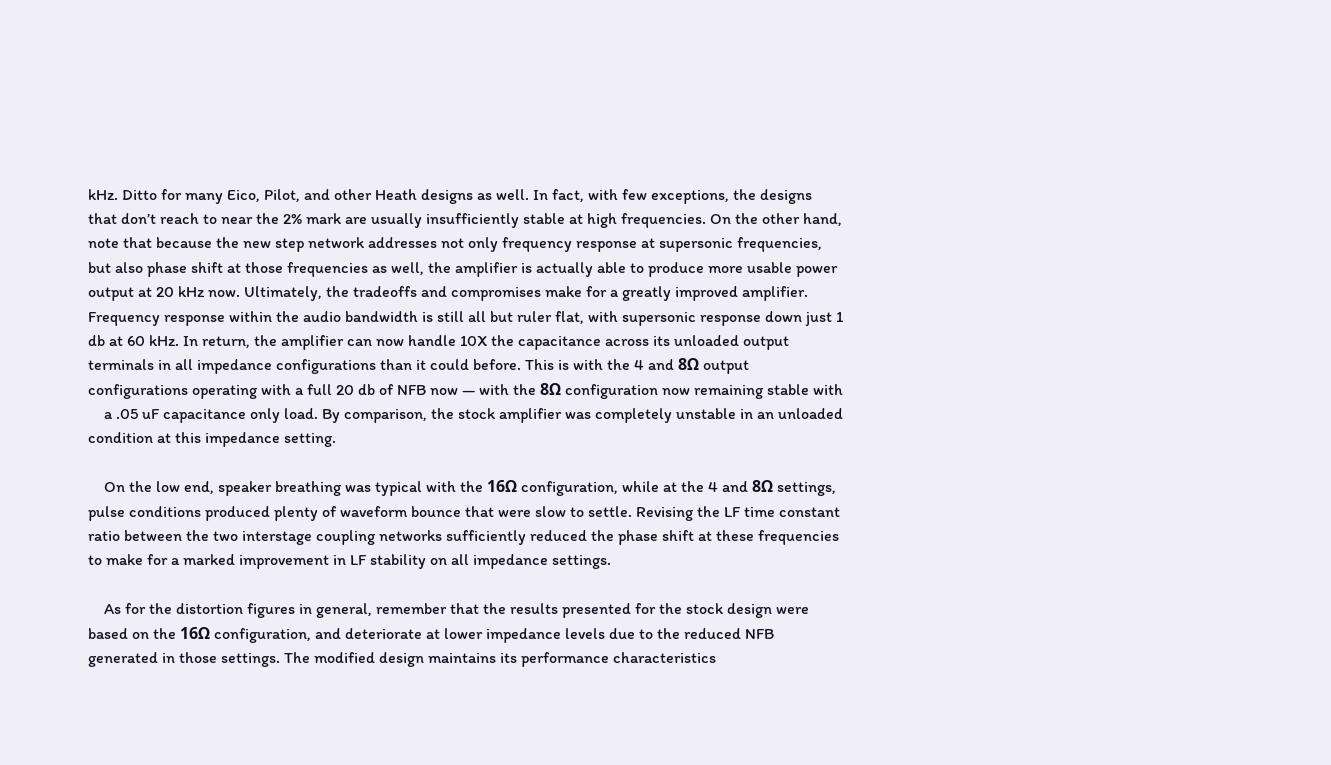kHz. Ditto for many Eico, Pilot, and other Heath designs as well. In fact, with few exceptions, the designs that don’t reach to near the 2% mark are usually insufficiently stable at high frequencies. On the other hand, note that because the new step network addresses not only frequency response at supersonic frequencies, but also phase shift at those frequencies as well, the amplifier is actually able to produce more usable power output at 20 kHz now. Ultimately, the tradeoffs and compromises make for a greatly improved amplifier. Frequency response within the audio bandwidth is still all but ruler flat, with supersonic response down just 1 db at 60 kHz. In return, the amplifier can now handle 10X the capacitance across its unloaded output terminals in all impedance configurations than it could before. This is with the 4 and 8Ω output configurations operating with a full 20 db of NFB now — with the 8Ω configuration now remaining stable with
    a .05 uF capacitance only load. By comparison, the stock amplifier was completely unstable in an unloaded condition at this impedance setting.

    On the low end, speaker breathing was typical with the 16Ω configuration, while at the 4 and 8Ω settings, pulse conditions produced plenty of waveform bounce that were slow to settle. Revising the LF time constant ratio between the two interstage coupling networks sufficiently reduced the phase shift at these frequencies to make for a marked improvement in LF stability on all impedance settings.

    As for the distortion figures in general, remember that the results presented for the stock design were based on the 16Ω configuration, and deteriorate at lower impedance levels due to the reduced NFB generated in those settings. The modified design maintains its performance characteristics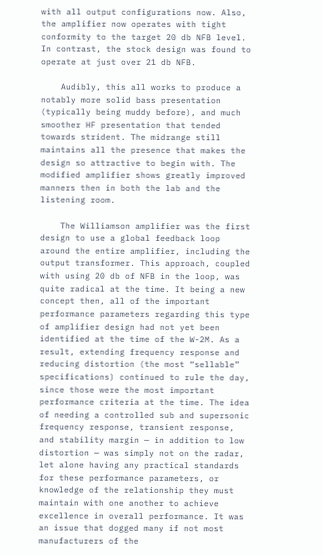with all output configurations now. Also, the amplifier now operates with tight conformity to the target 20 db NFB level. In contrast, the stock design was found to operate at just over 21 db NFB.

    Audibly, this all works to produce a notably more solid bass presentation (typically being muddy before), and much smoother HF presentation that tended towards strident. The midrange still maintains all the presence that makes the design so attractive to begin with. The modified amplifier shows greatly improved manners then in both the lab and the listening room.

    The Williamson amplifier was the first design to use a global feedback loop around the entire amplifier, including the output transformer. This approach, coupled with using 20 db of NFB in the loop, was quite radical at the time. It being a new concept then, all of the important performance parameters regarding this type of amplifier design had not yet been identified at the time of the W-2M. As a result, extending frequency response and reducing distortion (the most “sellable” specifications) continued to rule the day, since those were the most important performance criteria at the time. The idea of needing a controlled sub and supersonic frequency response, transient response, and stability margin — in addition to low distortion — was simply not on the radar, let alone having any practical standards for these performance parameters, or knowledge of the relationship they must maintain with one another to achieve excellence in overall performance. It was an issue that dogged many if not most manufacturers of the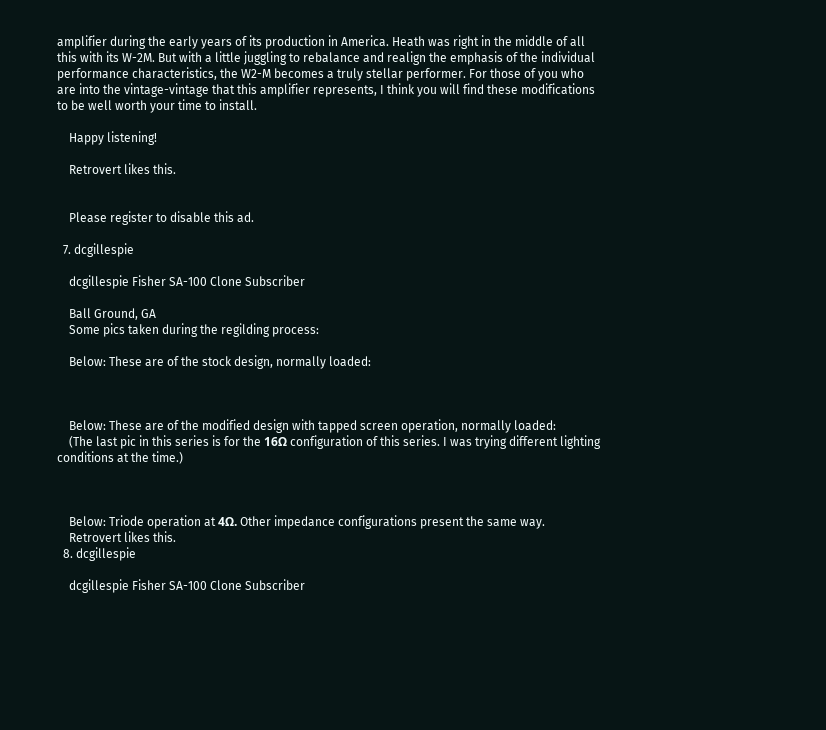amplifier during the early years of its production in America. Heath was right in the middle of all this with its W-2M. But with a little juggling to rebalance and realign the emphasis of the individual performance characteristics, the W2-M becomes a truly stellar performer. For those of you who are into the vintage-vintage that this amplifier represents, I think you will find these modifications to be well worth your time to install.

    Happy listening!

    Retrovert likes this.


    Please register to disable this ad.

  7. dcgillespie

    dcgillespie Fisher SA-100 Clone Subscriber

    Ball Ground, GA
    Some pics taken during the regilding process:

    Below: These are of the stock design, normally loaded:



    Below: These are of the modified design with tapped screen operation, normally loaded:
    (The last pic in this series is for the 16Ω configuration of this series. I was trying different lighting conditions at the time.)



    Below: Triode operation at 4Ω. Other impedance configurations present the same way.
    Retrovert likes this.
  8. dcgillespie

    dcgillespie Fisher SA-100 Clone Subscriber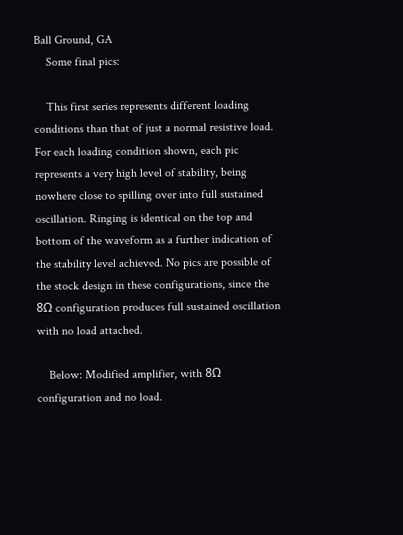Ball Ground, GA
    Some final pics:

    This first series represents different loading conditions than that of just a normal resistive load. For each loading condition shown, each pic represents a very high level of stability, being nowhere close to spilling over into full sustained oscillation. Ringing is identical on the top and bottom of the waveform as a further indication of the stability level achieved. No pics are possible of the stock design in these configurations, since the 8Ω configuration produces full sustained oscillation with no load attached.

    Below: Modified amplifier, with 8Ω configuration and no load.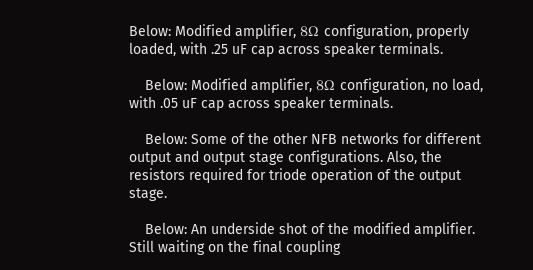Below: Modified amplifier, 8Ω configuration, properly loaded, with .25 uF cap across speaker terminals.

    Below: Modified amplifier, 8Ω configuration, no load, with .05 uF cap across speaker terminals.

    Below: Some of the other NFB networks for different output and output stage configurations. Also, the resistors required for triode operation of the output stage.

    Below: An underside shot of the modified amplifier. Still waiting on the final coupling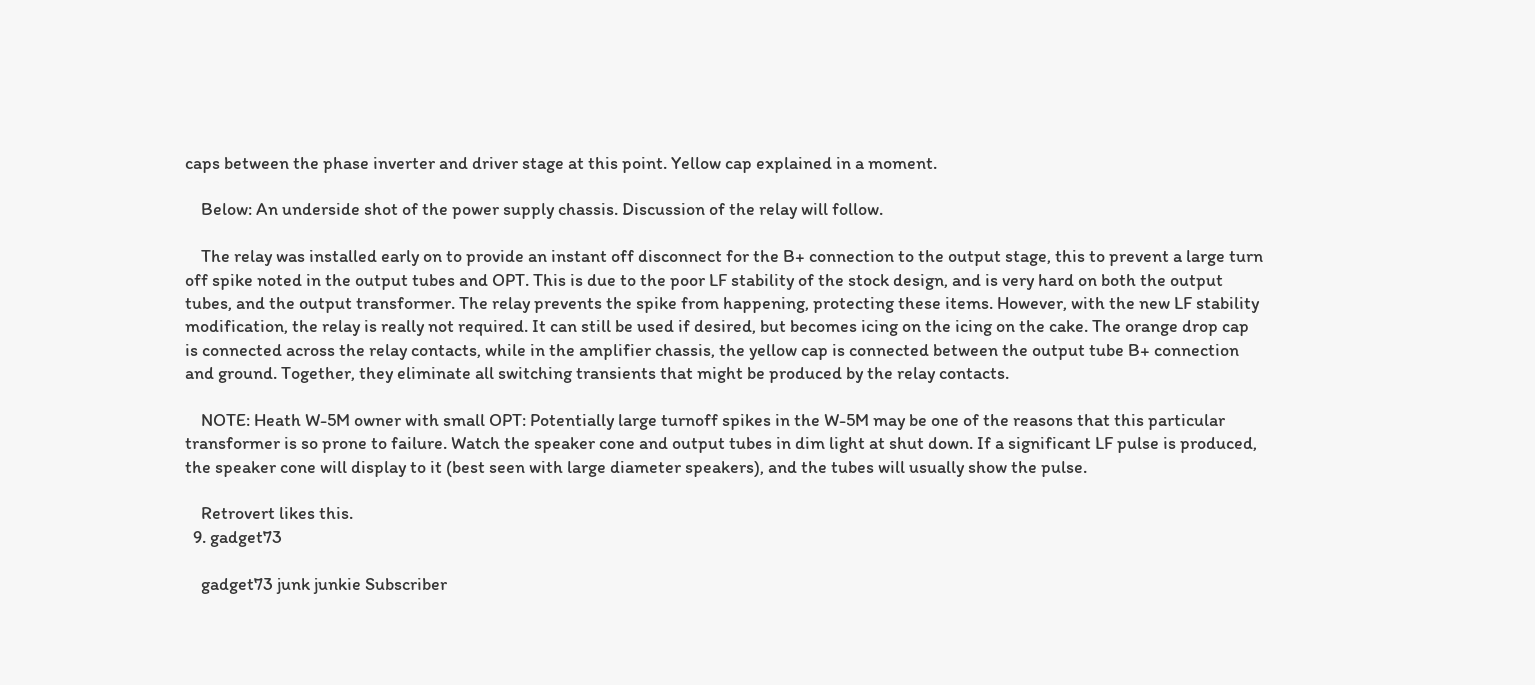caps between the phase inverter and driver stage at this point. Yellow cap explained in a moment.

    Below: An underside shot of the power supply chassis. Discussion of the relay will follow.

    The relay was installed early on to provide an instant off disconnect for the B+ connection to the output stage, this to prevent a large turn off spike noted in the output tubes and OPT. This is due to the poor LF stability of the stock design, and is very hard on both the output tubes, and the output transformer. The relay prevents the spike from happening, protecting these items. However, with the new LF stability modification, the relay is really not required. It can still be used if desired, but becomes icing on the icing on the cake. The orange drop cap is connected across the relay contacts, while in the amplifier chassis, the yellow cap is connected between the output tube B+ connection and ground. Together, they eliminate all switching transients that might be produced by the relay contacts.

    NOTE: Heath W-5M owner with small OPT: Potentially large turnoff spikes in the W-5M may be one of the reasons that this particular transformer is so prone to failure. Watch the speaker cone and output tubes in dim light at shut down. If a significant LF pulse is produced, the speaker cone will display to it (best seen with large diameter speakers), and the tubes will usually show the pulse.

    Retrovert likes this.
  9. gadget73

    gadget73 junk junkie Subscriber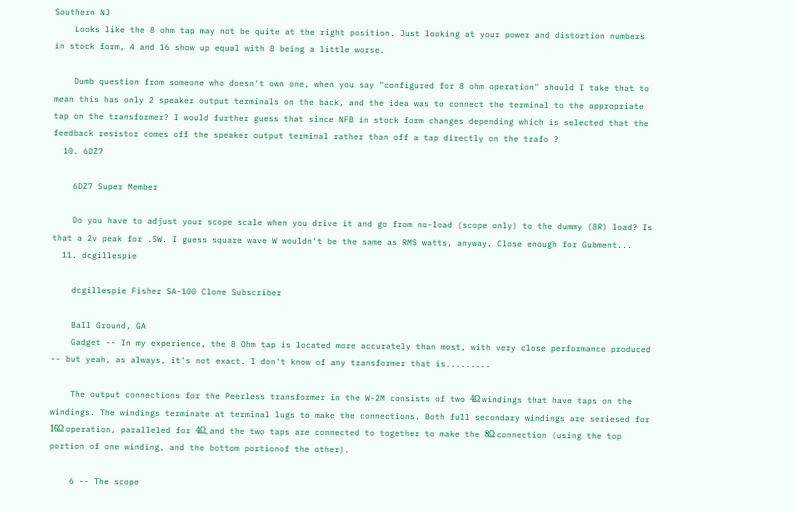Southern NJ
    Looks like the 8 ohm tap may not be quite at the right position. Just looking at your power and distortion numbers in stock form, 4 and 16 show up equal with 8 being a little worse.

    Dumb question from someone who doesn't own one, when you say "configured for 8 ohm operation" should I take that to mean this has only 2 speaker output terminals on the back, and the idea was to connect the terminal to the appropriate tap on the transformer? I would further guess that since NFB in stock form changes depending which is selected that the feedback resistor comes off the speaker output terminal rather than off a tap directly on the trafo ?
  10. 6DZ7

    6DZ7 Super Member

    Do you have to adjust your scope scale when you drive it and go from no-load (scope only) to the dummy (8R) load? Is that a 2v peak for .5W. I guess square wave W wouldn't be the same as RMS watts, anyway. Close enough for Gubment...
  11. dcgillespie

    dcgillespie Fisher SA-100 Clone Subscriber

    Ball Ground, GA
    Gadget -- In my experience, the 8 Ohm tap is located more accurately than most, with very close performance produced -- but yeah, as always, it's not exact. I don't know of any transformer that is.........

    The output connections for the Peerless transformer in the W-2M consists of two 4Ω windings that have taps on the windings. The windings terminate at terminal lugs to make the connections. Both full secondary windings are seriesed for 16Ω operation, paralleled for 4Ω, and the two taps are connected to together to make the 8Ω connection (using the top portion of one winding, and the bottom portionof the other).

    6 -- The scope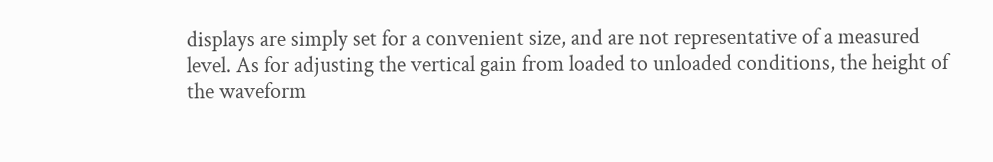displays are simply set for a convenient size, and are not representative of a measured level. As for adjusting the vertical gain from loaded to unloaded conditions, the height of the waveform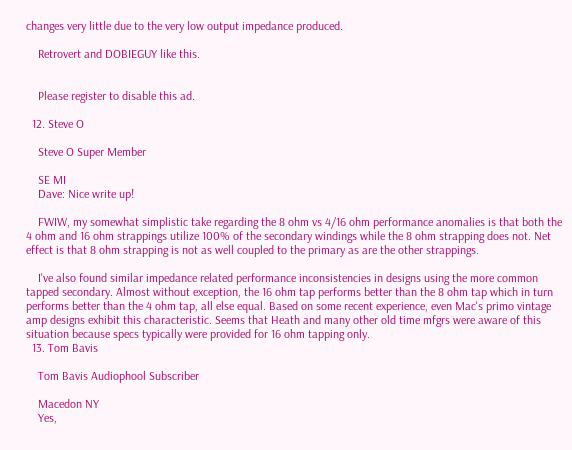changes very little due to the very low output impedance produced.

    Retrovert and DOBIEGUY like this.


    Please register to disable this ad.

  12. Steve O

    Steve O Super Member

    SE MI
    Dave: Nice write up!

    FWIW, my somewhat simplistic take regarding the 8 ohm vs 4/16 ohm performance anomalies is that both the 4 ohm and 16 ohm strappings utilize 100% of the secondary windings while the 8 ohm strapping does not. Net effect is that 8 ohm strapping is not as well coupled to the primary as are the other strappings.

    I've also found similar impedance related performance inconsistencies in designs using the more common tapped secondary. Almost without exception, the 16 ohm tap performs better than the 8 ohm tap which in turn performs better than the 4 ohm tap, all else equal. Based on some recent experience, even Mac's primo vintage amp designs exhibit this characteristic. Seems that Heath and many other old time mfgrs were aware of this situation because specs typically were provided for 16 ohm tapping only.
  13. Tom Bavis

    Tom Bavis Audiophool Subscriber

    Macedon NY
    Yes,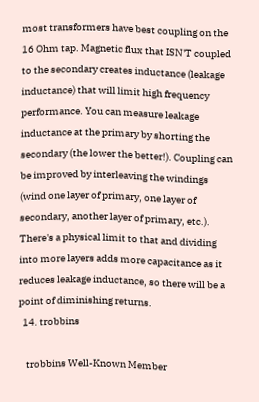most transformers have best coupling on the 16 Ohm tap. Magnetic flux that ISN'T coupled to the secondary creates inductance (leakage inductance) that will limit high frequency performance. You can measure leakage inductance at the primary by shorting the secondary (the lower the better!). Coupling can be improved by interleaving the windings (wind one layer of primary, one layer of secondary, another layer of primary, etc.). There's a physical limit to that and dividing into more layers adds more capacitance as it reduces leakage inductance, so there will be a point of diminishing returns.
  14. trobbins

    trobbins Well-Known Member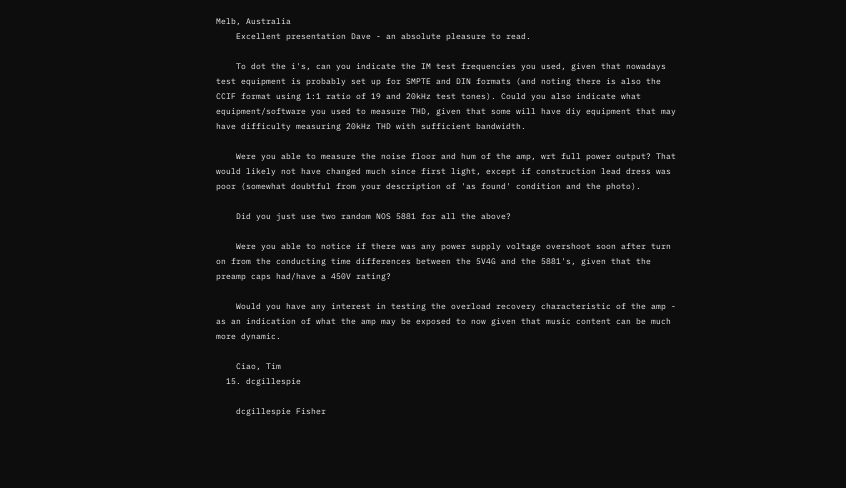Melb, Australia
    Excellent presentation Dave - an absolute pleasure to read.

    To dot the i's, can you indicate the IM test frequencies you used, given that nowadays test equipment is probably set up for SMPTE and DIN formats (and noting there is also the CCIF format using 1:1 ratio of 19 and 20kHz test tones). Could you also indicate what equipment/software you used to measure THD, given that some will have diy equipment that may have difficulty measuring 20kHz THD with sufficient bandwidth.

    Were you able to measure the noise floor and hum of the amp, wrt full power output? That would likely not have changed much since first light, except if construction lead dress was poor (somewhat doubtful from your description of 'as found' condition and the photo).

    Did you just use two random NOS 5881 for all the above?

    Were you able to notice if there was any power supply voltage overshoot soon after turn on from the conducting time differences between the 5V4G and the 5881's, given that the preamp caps had/have a 450V rating?

    Would you have any interest in testing the overload recovery characteristic of the amp - as an indication of what the amp may be exposed to now given that music content can be much more dynamic.

    Ciao, Tim
  15. dcgillespie

    dcgillespie Fisher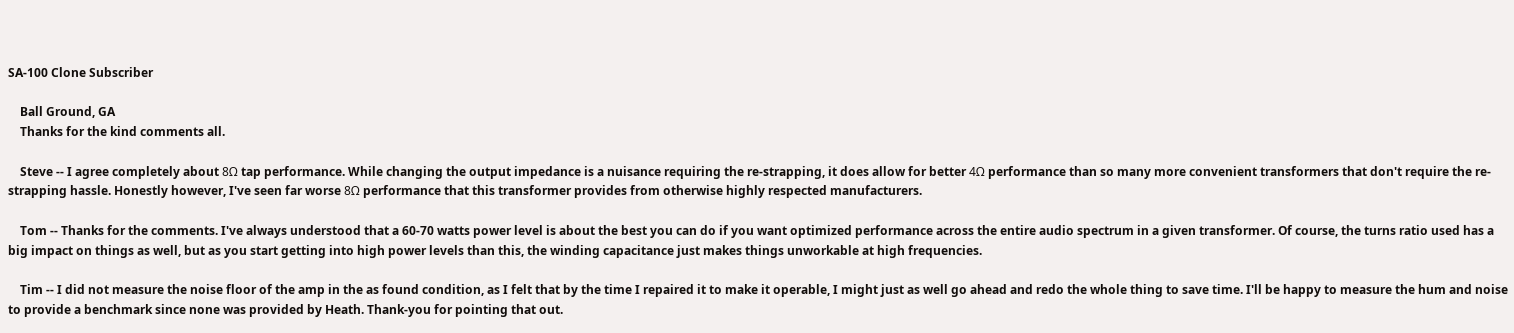SA-100 Clone Subscriber

    Ball Ground, GA
    Thanks for the kind comments all.

    Steve -- I agree completely about 8Ω tap performance. While changing the output impedance is a nuisance requiring the re-strapping, it does allow for better 4Ω performance than so many more convenient transformers that don't require the re-strapping hassle. Honestly however, I've seen far worse 8Ω performance that this transformer provides from otherwise highly respected manufacturers.

    Tom -- Thanks for the comments. I've always understood that a 60-70 watts power level is about the best you can do if you want optimized performance across the entire audio spectrum in a given transformer. Of course, the turns ratio used has a big impact on things as well, but as you start getting into high power levels than this, the winding capacitance just makes things unworkable at high frequencies.

    Tim -- I did not measure the noise floor of the amp in the as found condition, as I felt that by the time I repaired it to make it operable, I might just as well go ahead and redo the whole thing to save time. I'll be happy to measure the hum and noise to provide a benchmark since none was provided by Heath. Thank-you for pointing that out.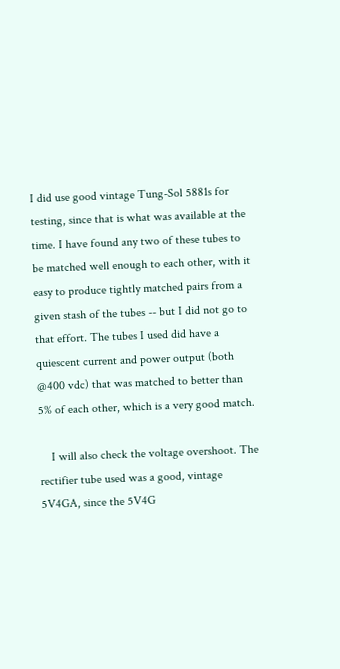I did use good vintage Tung-Sol 5881s for testing, since that is what was available at the time. I have found any two of these tubes to be matched well enough to each other, with it easy to produce tightly matched pairs from a given stash of the tubes -- but I did not go to that effort. The tubes I used did have a quiescent current and power output (both @400 vdc) that was matched to better than 5% of each other, which is a very good match.

    I will also check the voltage overshoot. The rectifier tube used was a good, vintage 5V4GA, since the 5V4G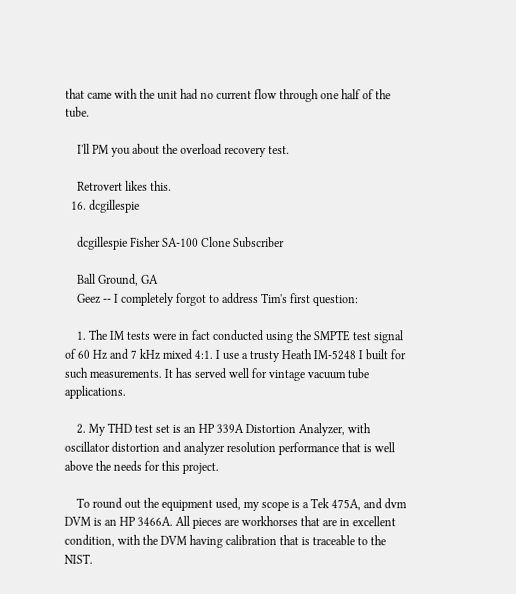that came with the unit had no current flow through one half of the tube.

    I'll PM you about the overload recovery test.

    Retrovert likes this.
  16. dcgillespie

    dcgillespie Fisher SA-100 Clone Subscriber

    Ball Ground, GA
    Geez -- I completely forgot to address Tim's first question:

    1. The IM tests were in fact conducted using the SMPTE test signal of 60 Hz and 7 kHz mixed 4:1. I use a trusty Heath IM-5248 I built for such measurements. It has served well for vintage vacuum tube applications.

    2. My THD test set is an HP 339A Distortion Analyzer, with oscillator distortion and analyzer resolution performance that is well above the needs for this project.

    To round out the equipment used, my scope is a Tek 475A, and dvm DVM is an HP 3466A. All pieces are workhorses that are in excellent condition, with the DVM having calibration that is traceable to the NIST.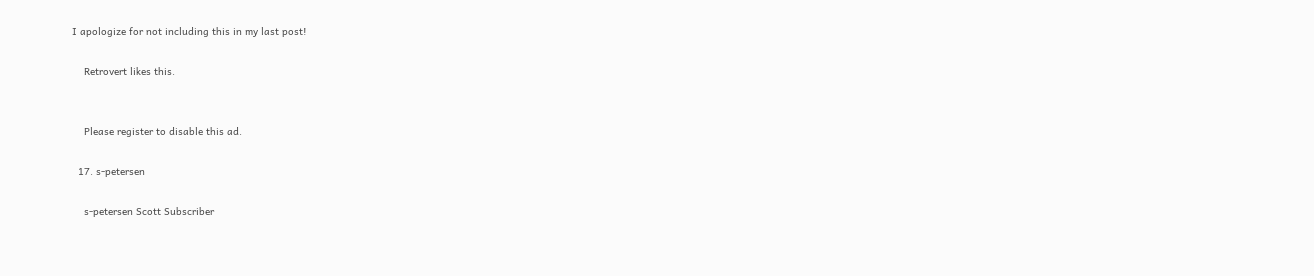I apologize for not including this in my last post!

    Retrovert likes this.


    Please register to disable this ad.

  17. s-petersen

    s-petersen Scott Subscriber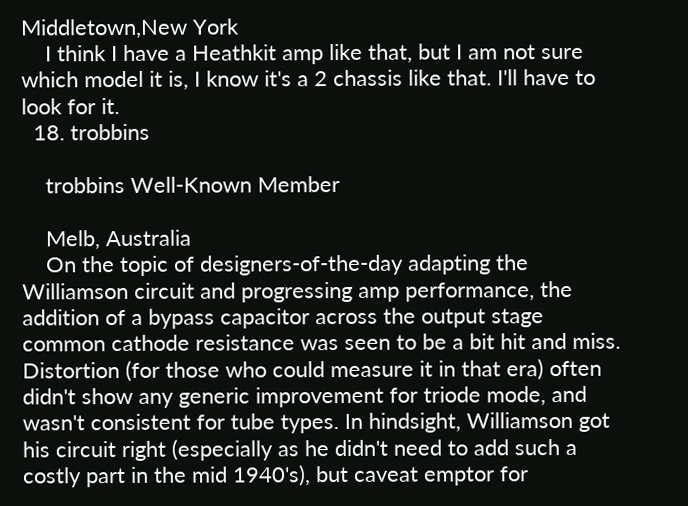Middletown,New York
    I think I have a Heathkit amp like that, but I am not sure which model it is, I know it's a 2 chassis like that. I'll have to look for it.
  18. trobbins

    trobbins Well-Known Member

    Melb, Australia
    On the topic of designers-of-the-day adapting the Williamson circuit and progressing amp performance, the addition of a bypass capacitor across the output stage common cathode resistance was seen to be a bit hit and miss. Distortion (for those who could measure it in that era) often didn't show any generic improvement for triode mode, and wasn't consistent for tube types. In hindsight, Williamson got his circuit right (especially as he didn't need to add such a costly part in the mid 1940's), but caveat emptor for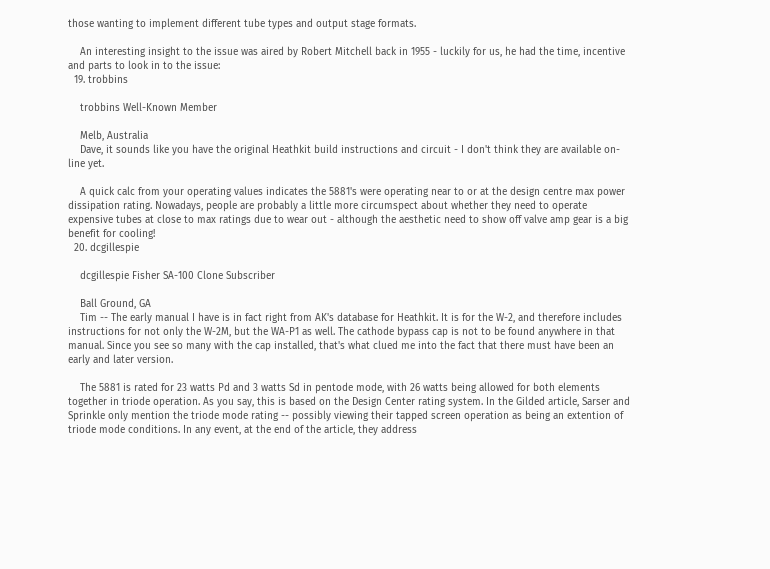those wanting to implement different tube types and output stage formats.

    An interesting insight to the issue was aired by Robert Mitchell back in 1955 - luckily for us, he had the time, incentive and parts to look in to the issue:
  19. trobbins

    trobbins Well-Known Member

    Melb, Australia
    Dave, it sounds like you have the original Heathkit build instructions and circuit - I don't think they are available on-line yet.

    A quick calc from your operating values indicates the 5881's were operating near to or at the design centre max power dissipation rating. Nowadays, people are probably a little more circumspect about whether they need to operate expensive tubes at close to max ratings due to wear out - although the aesthetic need to show off valve amp gear is a big benefit for cooling!
  20. dcgillespie

    dcgillespie Fisher SA-100 Clone Subscriber

    Ball Ground, GA
    Tim -- The early manual I have is in fact right from AK's database for Heathkit. It is for the W-2, and therefore includes instructions for not only the W-2M, but the WA-P1 as well. The cathode bypass cap is not to be found anywhere in that manual. Since you see so many with the cap installed, that's what clued me into the fact that there must have been an early and later version.

    The 5881 is rated for 23 watts Pd and 3 watts Sd in pentode mode, with 26 watts being allowed for both elements together in triode operation. As you say, this is based on the Design Center rating system. In the Gilded article, Sarser and Sprinkle only mention the triode mode rating -- possibly viewing their tapped screen operation as being an extention of triode mode conditions. In any event, at the end of the article, they address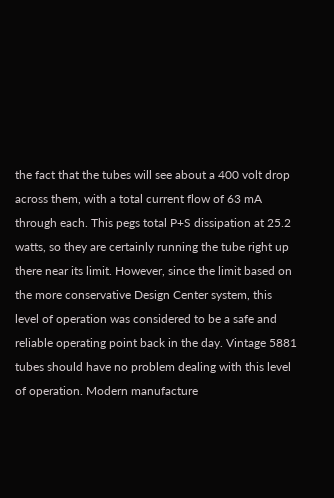the fact that the tubes will see about a 400 volt drop across them, with a total current flow of 63 mA through each. This pegs total P+S dissipation at 25.2 watts, so they are certainly running the tube right up there near its limit. However, since the limit based on the more conservative Design Center system, this level of operation was considered to be a safe and reliable operating point back in the day. Vintage 5881 tubes should have no problem dealing with this level of operation. Modern manufacture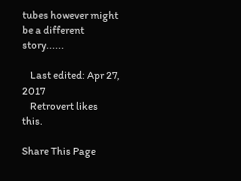tubes however might be a different story......

    Last edited: Apr 27, 2017
    Retrovert likes this.

Share This Page